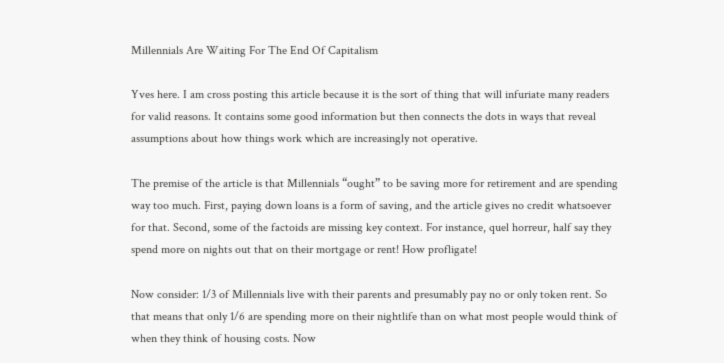Millennials Are Waiting For The End Of Capitalism

Yves here. I am cross posting this article because it is the sort of thing that will infuriate many readers for valid reasons. It contains some good information but then connects the dots in ways that reveal assumptions about how things work which are increasingly not operative.

The premise of the article is that Millennials “ought” to be saving more for retirement and are spending way too much. First, paying down loans is a form of saving, and the article gives no credit whatsoever for that. Second, some of the factoids are missing key context. For instance, quel horreur, half say they spend more on nights out that on their mortgage or rent! How profligate!

Now consider: 1/3 of Millennials live with their parents and presumably pay no or only token rent. So that means that only 1/6 are spending more on their nightlife than on what most people would think of when they think of housing costs. Now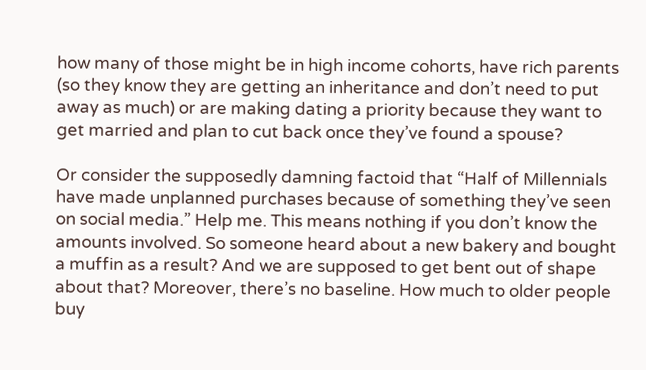how many of those might be in high income cohorts, have rich parents (so they know they are getting an inheritance and don’t need to put away as much) or are making dating a priority because they want to get married and plan to cut back once they’ve found a spouse?

Or consider the supposedly damning factoid that “Half of Millennials have made unplanned purchases because of something they’ve seen on social media.” Help me. This means nothing if you don’t know the amounts involved. So someone heard about a new bakery and bought a muffin as a result? And we are supposed to get bent out of shape about that? Moreover, there’s no baseline. How much to older people buy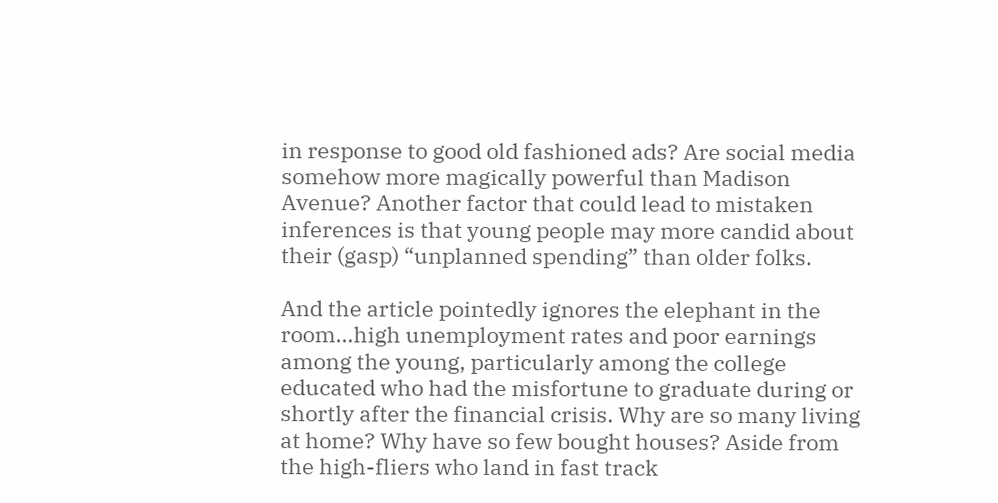in response to good old fashioned ads? Are social media somehow more magically powerful than Madison Avenue? Another factor that could lead to mistaken inferences is that young people may more candid about their (gasp) “unplanned spending” than older folks.

And the article pointedly ignores the elephant in the room…high unemployment rates and poor earnings among the young, particularly among the college educated who had the misfortune to graduate during or shortly after the financial crisis. Why are so many living at home? Why have so few bought houses? Aside from the high-fliers who land in fast track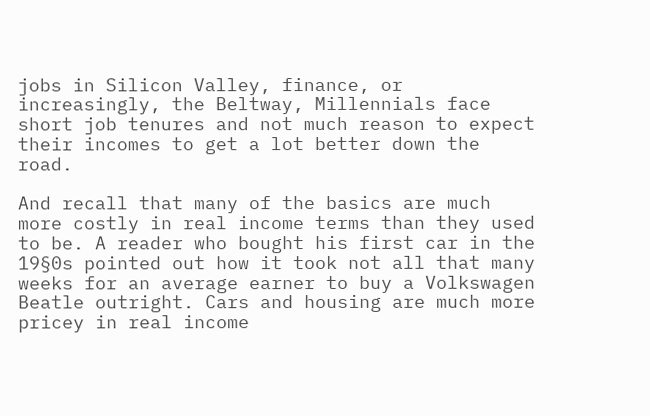jobs in Silicon Valley, finance, or increasingly, the Beltway, Millennials face short job tenures and not much reason to expect their incomes to get a lot better down the road.

And recall that many of the basics are much more costly in real income terms than they used to be. A reader who bought his first car in the 19§0s pointed out how it took not all that many weeks for an average earner to buy a Volkswagen Beatle outright. Cars and housing are much more pricey in real income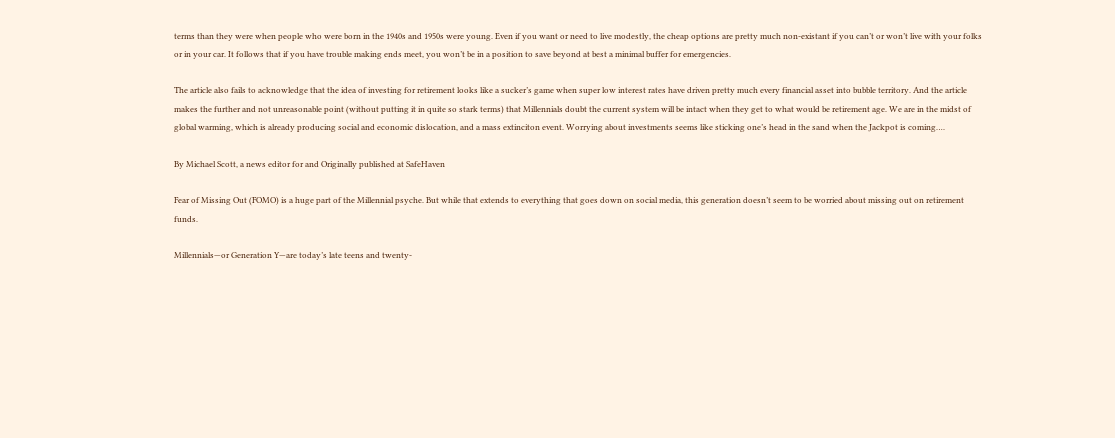terms than they were when people who were born in the 1940s and 1950s were young. Even if you want or need to live modestly, the cheap options are pretty much non-existant if you can’t or won’t live with your folks or in your car. It follows that if you have trouble making ends meet, you won’t be in a position to save beyond at best a minimal buffer for emergencies.

The article also fails to acknowledge that the idea of investing for retirement looks like a sucker’s game when super low interest rates have driven pretty much every financial asset into bubble territory. And the article makes the further and not unreasonable point (without putting it in quite so stark terms) that Millennials doubt the current system will be intact when they get to what would be retirement age. We are in the midst of global warming, which is already producing social and economic dislocation, and a mass extinciton event. Worrying about investments seems like sticking one’s head in the sand when the Jackpot is coming….

By Michael Scott, a news editor for and Originally published at SafeHaven

Fear of Missing Out (FOMO) is a huge part of the Millennial psyche. But while that extends to everything that goes down on social media, this generation doesn’t seem to be worried about missing out on retirement funds.

Millennials—or Generation Y—are today’s late teens and twenty-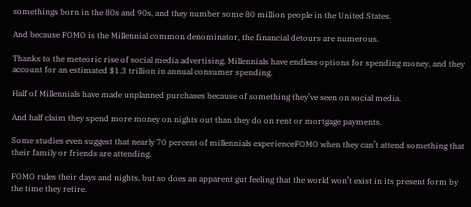somethings born in the 80s and 90s, and they number some 80 million people in the United States.

And because FOMO is the Millennial common denominator, the financial detours are numerous.

Thanks to the meteoric rise of social media advertising, Millennials have endless options for spending money, and they account for an estimated $1.3 trillion in annual consumer spending.

Half of Millennials have made unplanned purchases because of something they’ve seen on social media.

And half claim they spend more money on nights out than they do on rent or mortgage payments.

Some studies even suggest that nearly 70 percent of millennials experienceFOMO when they can’t attend something that their family or friends are attending.

FOMO rules their days and nights, but so does an apparent gut feeling that the world won’t exist in its present form by the time they retire.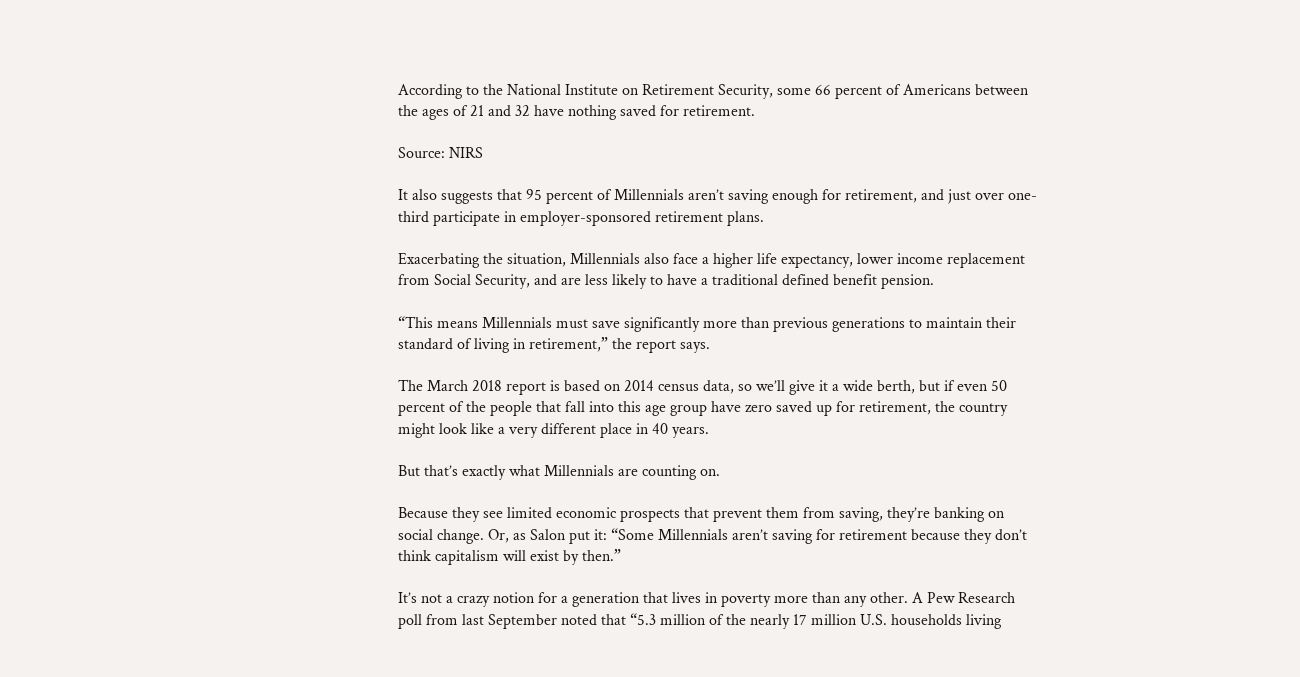According to the National Institute on Retirement Security, some 66 percent of Americans between the ages of 21 and 32 have nothing saved for retirement.

Source: NIRS

It also suggests that 95 percent of Millennials aren’t saving enough for retirement, and just over one-third participate in employer-sponsored retirement plans.

Exacerbating the situation, Millennials also face a higher life expectancy, lower income replacement from Social Security, and are less likely to have a traditional defined benefit pension.

“This means Millennials must save significantly more than previous generations to maintain their standard of living in retirement,” the report says.

The March 2018 report is based on 2014 census data, so we’ll give it a wide berth, but if even 50 percent of the people that fall into this age group have zero saved up for retirement, the country might look like a very different place in 40 years.

But that’s exactly what Millennials are counting on.

Because they see limited economic prospects that prevent them from saving, they’re banking on social change. Or, as Salon put it: “Some Millennials aren’t saving for retirement because they don’t think capitalism will exist by then.”

It’s not a crazy notion for a generation that lives in poverty more than any other. A Pew Research poll from last September noted that “5.3 million of the nearly 17 million U.S. households living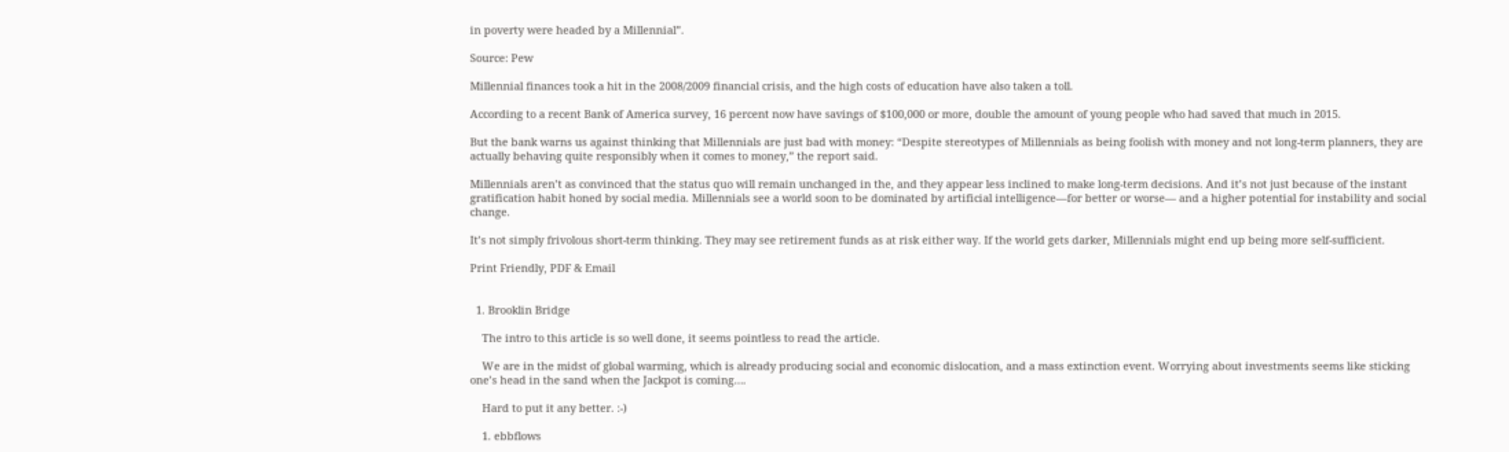in poverty were headed by a Millennial”.

Source: Pew

Millennial finances took a hit in the 2008/2009 financial crisis, and the high costs of education have also taken a toll.

According to a recent Bank of America survey, 16 percent now have savings of $100,000 or more, double the amount of young people who had saved that much in 2015.

But the bank warns us against thinking that Millennials are just bad with money: “Despite stereotypes of Millennials as being foolish with money and not long-term planners, they are actually behaving quite responsibly when it comes to money,” the report said.

Millennials aren’t as convinced that the status quo will remain unchanged in the, and they appear less inclined to make long-term decisions. And it’s not just because of the instant gratification habit honed by social media. Millennials see a world soon to be dominated by artificial intelligence—for better or worse— and a higher potential for instability and social change.

It’s not simply frivolous short-term thinking. They may see retirement funds as at risk either way. If the world gets darker, Millennials might end up being more self-sufficient.

Print Friendly, PDF & Email


  1. Brooklin Bridge

    The intro to this article is so well done, it seems pointless to read the article.

    We are in the midst of global warming, which is already producing social and economic dislocation, and a mass extinction event. Worrying about investments seems like sticking one’s head in the sand when the Jackpot is coming….

    Hard to put it any better. :-)

    1. ebbflows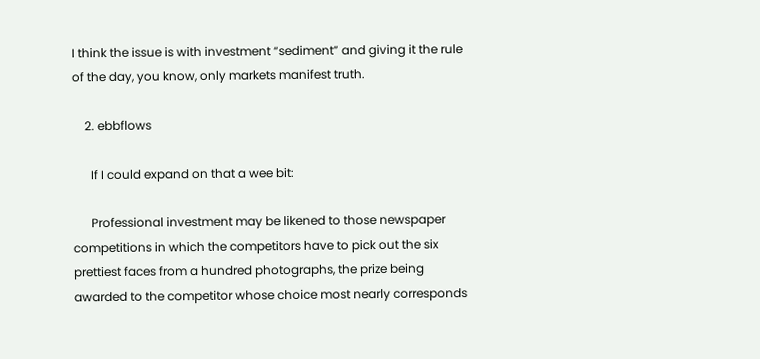I think the issue is with investment “sediment” and giving it the rule of the day, you know, only markets manifest truth.

    2. ebbflows

      If I could expand on that a wee bit:

      Professional investment may be likened to those newspaper competitions in which the competitors have to pick out the six prettiest faces from a hundred photographs, the prize being awarded to the competitor whose choice most nearly corresponds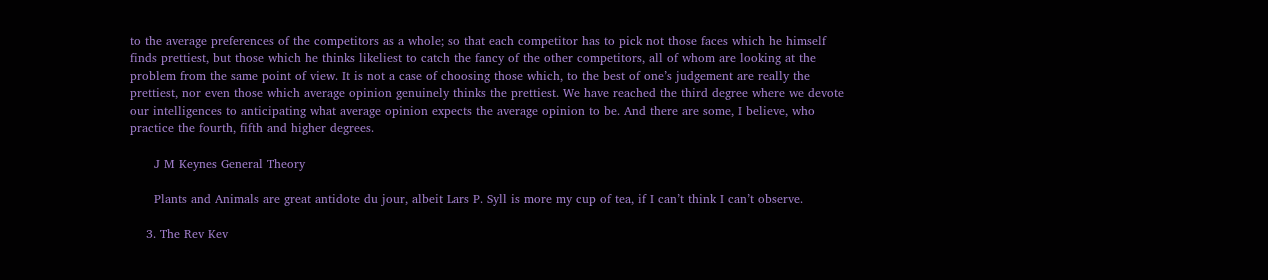to the average preferences of the competitors as a whole; so that each competitor has to pick not those faces which he himself finds prettiest, but those which he thinks likeliest to catch the fancy of the other competitors, all of whom are looking at the problem from the same point of view. It is not a case of choosing those which, to the best of one’s judgement are really the prettiest, nor even those which average opinion genuinely thinks the prettiest. We have reached the third degree where we devote our intelligences to anticipating what average opinion expects the average opinion to be. And there are some, I believe, who practice the fourth, fifth and higher degrees.

      J M Keynes General Theory

      Plants and Animals are great antidote du jour, albeit Lars P. Syll is more my cup of tea, if I can’t think I can’t observe.

    3. The Rev Kev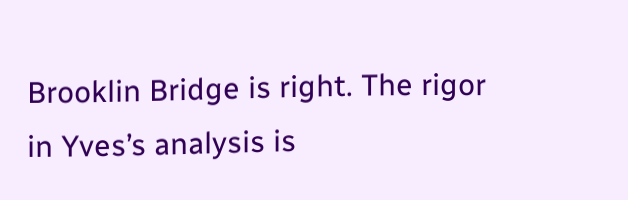Brooklin Bridge is right. The rigor in Yves’s analysis is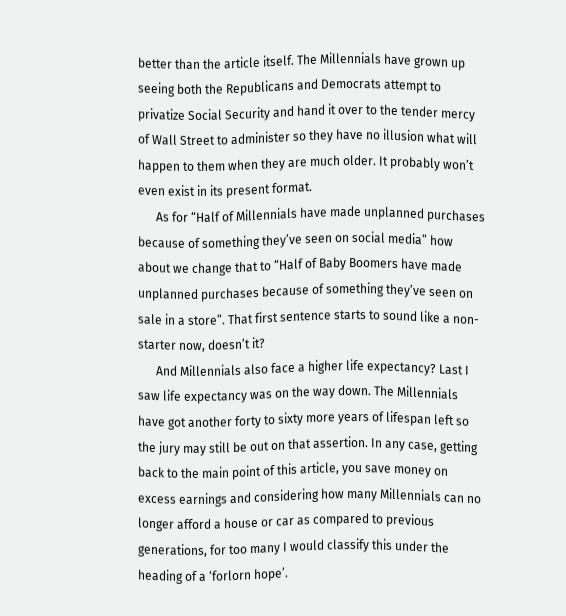better than the article itself. The Millennials have grown up seeing both the Republicans and Democrats attempt to privatize Social Security and hand it over to the tender mercy of Wall Street to administer so they have no illusion what will happen to them when they are much older. It probably won’t even exist in its present format.
      As for “Half of Millennials have made unplanned purchases because of something they’ve seen on social media” how about we change that to “Half of Baby Boomers have made unplanned purchases because of something they’ve seen on sale in a store”. That first sentence starts to sound like a non-starter now, doesn’t it?
      And Millennials also face a higher life expectancy? Last I saw life expectancy was on the way down. The Millennials have got another forty to sixty more years of lifespan left so the jury may still be out on that assertion. In any case, getting back to the main point of this article, you save money on excess earnings and considering how many Millennials can no longer afford a house or car as compared to previous generations, for too many I would classify this under the heading of a ‘forlorn hope’.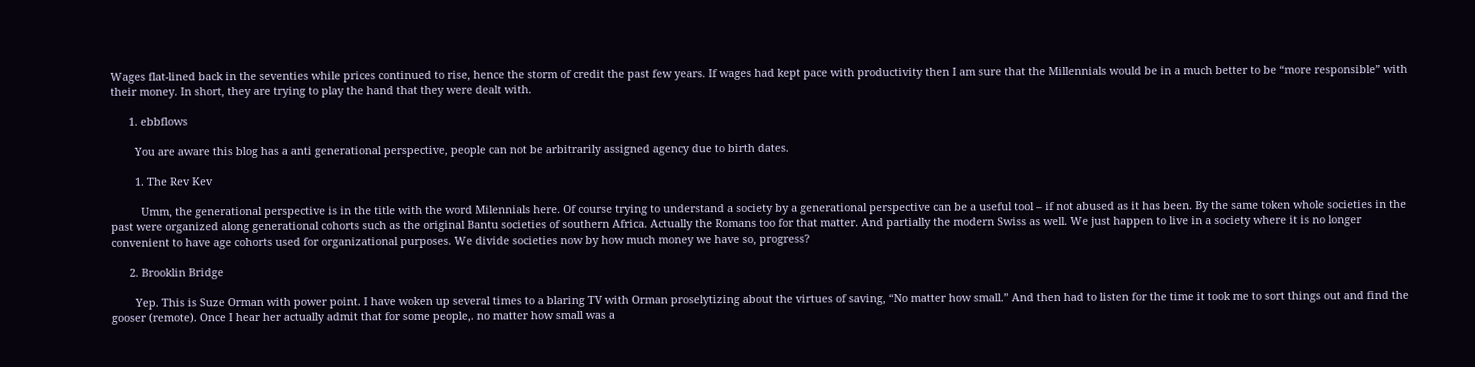Wages flat-lined back in the seventies while prices continued to rise, hence the storm of credit the past few years. If wages had kept pace with productivity then I am sure that the Millennials would be in a much better to be “more responsible” with their money. In short, they are trying to play the hand that they were dealt with.

      1. ebbflows

        You are aware this blog has a anti generational perspective, people can not be arbitrarily assigned agency due to birth dates.

        1. The Rev Kev

          Umm, the generational perspective is in the title with the word Milennials here. Of course trying to understand a society by a generational perspective can be a useful tool – if not abused as it has been. By the same token whole societies in the past were organized along generational cohorts such as the original Bantu societies of southern Africa. Actually the Romans too for that matter. And partially the modern Swiss as well. We just happen to live in a society where it is no longer convenient to have age cohorts used for organizational purposes. We divide societies now by how much money we have so, progress?

      2. Brooklin Bridge

        Yep. This is Suze Orman with power point. I have woken up several times to a blaring TV with Orman proselytizing about the virtues of saving, “No matter how small.” And then had to listen for the time it took me to sort things out and find the gooser (remote). Once I hear her actually admit that for some people,. no matter how small was a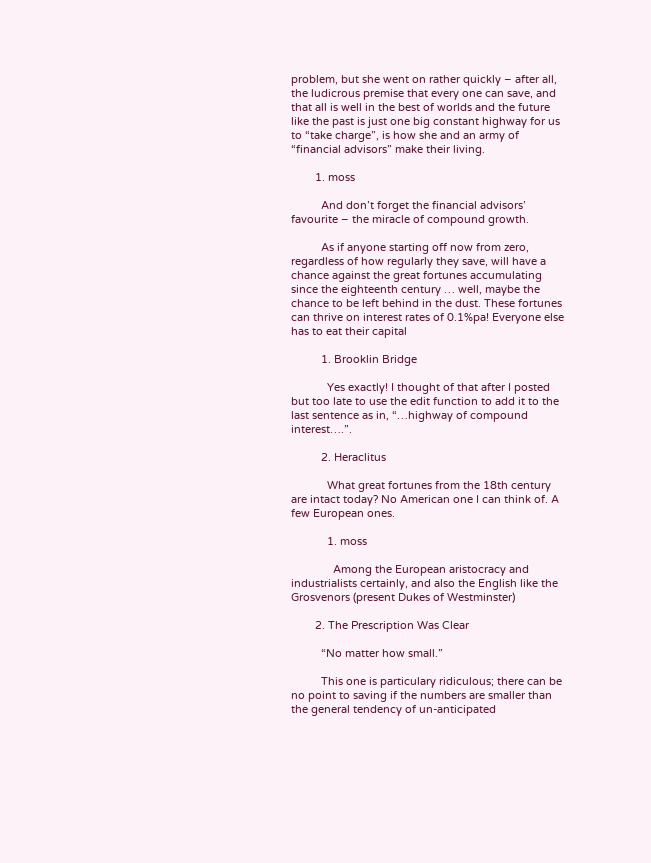problem, but she went on rather quickly – after all, the ludicrous premise that every one can save, and that all is well in the best of worlds and the future like the past is just one big constant highway for us to “take charge”, is how she and an army of “financial advisors” make their living.

        1. moss

          And don’t forget the financial advisors’ favourite – the miracle of compound growth.

          As if anyone starting off now from zero, regardless of how regularly they save, will have a chance against the great fortunes accumulating since the eighteenth century … well, maybe the chance to be left behind in the dust. These fortunes can thrive on interest rates of 0.1%pa! Everyone else has to eat their capital

          1. Brooklin Bridge

            Yes exactly! I thought of that after I posted but too late to use the edit function to add it to the last sentence as in, “…highway of compound interest….”.

          2. Heraclitus

            What great fortunes from the 18th century are intact today? No American one I can think of. A few European ones.

            1. moss

              Among the European aristocracy and industrialists certainly, and also the English like the Grosvenors (present Dukes of Westminster)

        2. The Prescription Was Clear

          “No matter how small.”

          This one is particulary ridiculous; there can be no point to saving if the numbers are smaller than the general tendency of un-anticipated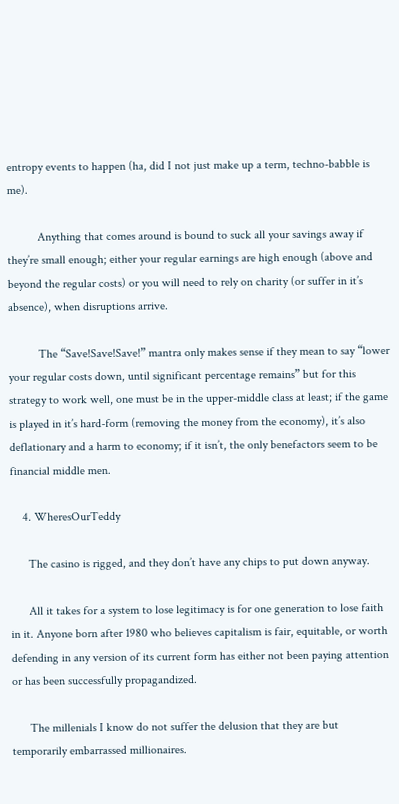entropy events to happen (ha, did I not just make up a term, techno-babble is me).

          Anything that comes around is bound to suck all your savings away if they’re small enough; either your regular earnings are high enough (above and beyond the regular costs) or you will need to rely on charity (or suffer in it’s absence), when disruptions arrive.

          The “Save!Save!Save!” mantra only makes sense if they mean to say “lower your regular costs down, until significant percentage remains” but for this strategy to work well, one must be in the upper-middle class at least; if the game is played in it’s hard-form (removing the money from the economy), it’s also deflationary and a harm to economy; if it isn’t, the only benefactors seem to be financial middle men.

    4. WheresOurTeddy

      The casino is rigged, and they don’t have any chips to put down anyway.

      All it takes for a system to lose legitimacy is for one generation to lose faith in it. Anyone born after 1980 who believes capitalism is fair, equitable, or worth defending in any version of its current form has either not been paying attention or has been successfully propagandized.

      The millenials I know do not suffer the delusion that they are but temporarily embarrassed millionaires.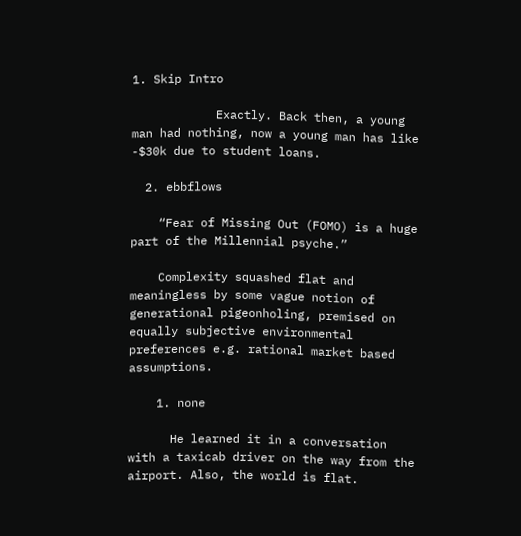1. Skip Intro

            Exactly. Back then, a young man had nothing, now a young man has like -$30k due to student loans.

  2. ebbflows

    “Fear of Missing Out (FOMO) is a huge part of the Millennial psyche.”

    Complexity squashed flat and meaningless by some vague notion of generational pigeonholing, premised on equally subjective environmental preferences e.g. rational market based assumptions.

    1. none

      He learned it in a conversation with a taxicab driver on the way from the airport. Also, the world is flat.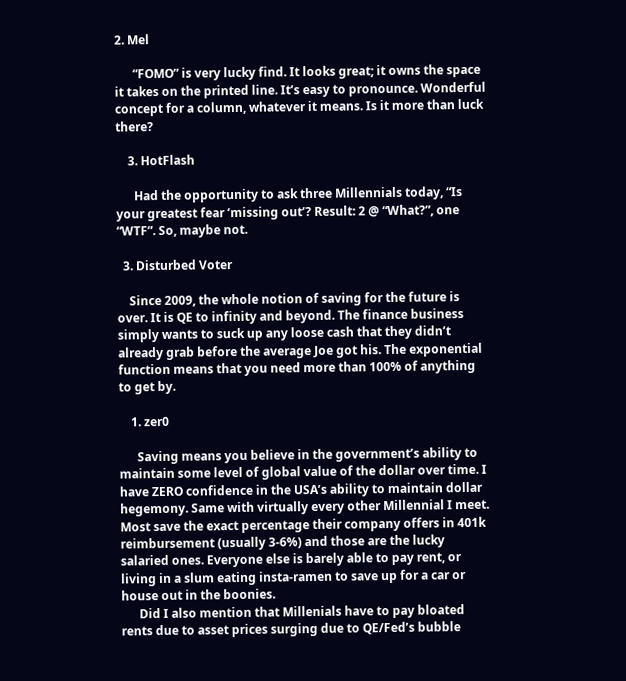2. Mel

      “FOMO” is very lucky find. It looks great; it owns the space it takes on the printed line. It’s easy to pronounce. Wonderful concept for a column, whatever it means. Is it more than luck there?

    3. HotFlash

      Had the opportunity to ask three Millennials today, “Is your greatest fear ‘missing out’? Result: 2 @ “What?”, one “WTF”. So, maybe not.

  3. Disturbed Voter

    Since 2009, the whole notion of saving for the future is over. It is QE to infinity and beyond. The finance business simply wants to suck up any loose cash that they didn’t already grab before the average Joe got his. The exponential function means that you need more than 100% of anything to get by.

    1. zer0

      Saving means you believe in the government’s ability to maintain some level of global value of the dollar over time. I have ZERO confidence in the USA’s ability to maintain dollar hegemony. Same with virtually every other Millennial I meet. Most save the exact percentage their company offers in 401k reimbursement (usually 3-6%) and those are the lucky salaried ones. Everyone else is barely able to pay rent, or living in a slum eating insta-ramen to save up for a car or house out in the boonies.
      Did I also mention that Millenials have to pay bloated rents due to asset prices surging due to QE/Fed’s bubble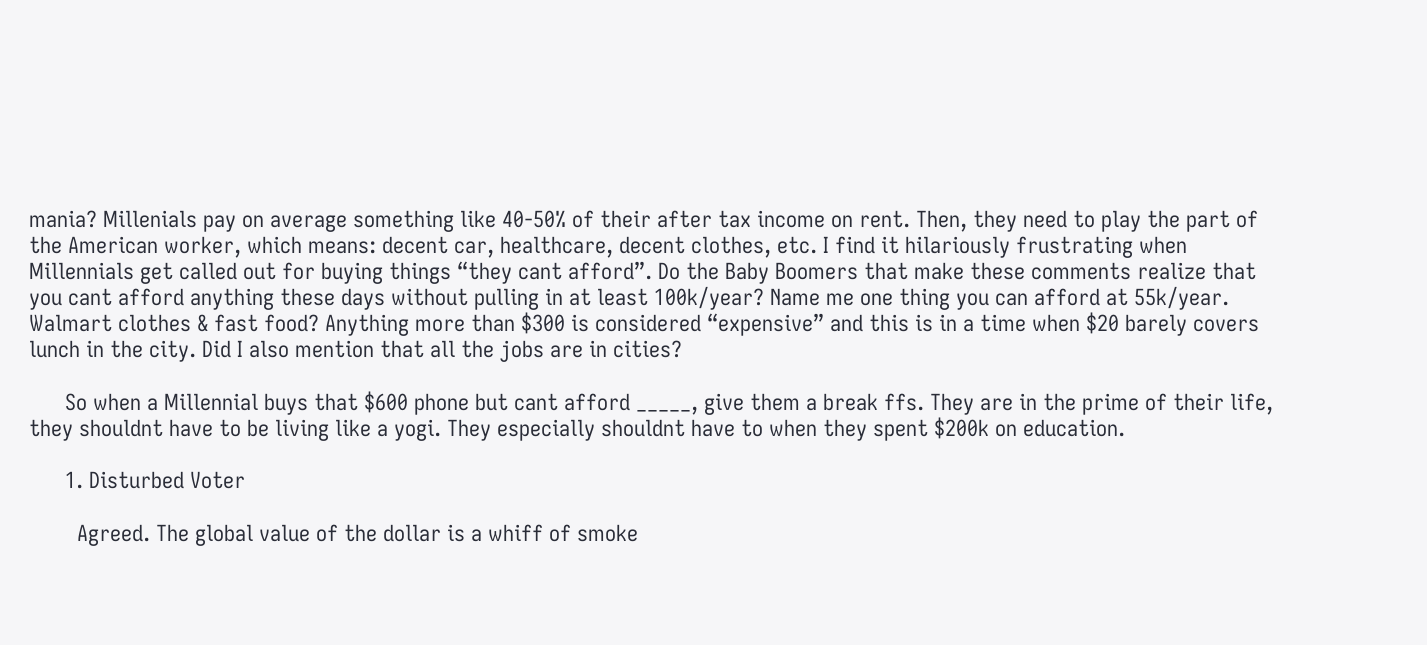mania? Millenials pay on average something like 40-50% of their after tax income on rent. Then, they need to play the part of the American worker, which means: decent car, healthcare, decent clothes, etc. I find it hilariously frustrating when Millennials get called out for buying things “they cant afford”. Do the Baby Boomers that make these comments realize that you cant afford anything these days without pulling in at least 100k/year? Name me one thing you can afford at 55k/year. Walmart clothes & fast food? Anything more than $300 is considered “expensive” and this is in a time when $20 barely covers lunch in the city. Did I also mention that all the jobs are in cities?

      So when a Millennial buys that $600 phone but cant afford _____, give them a break ffs. They are in the prime of their life, they shouldnt have to be living like a yogi. They especially shouldnt have to when they spent $200k on education.

      1. Disturbed Voter

        Agreed. The global value of the dollar is a whiff of smoke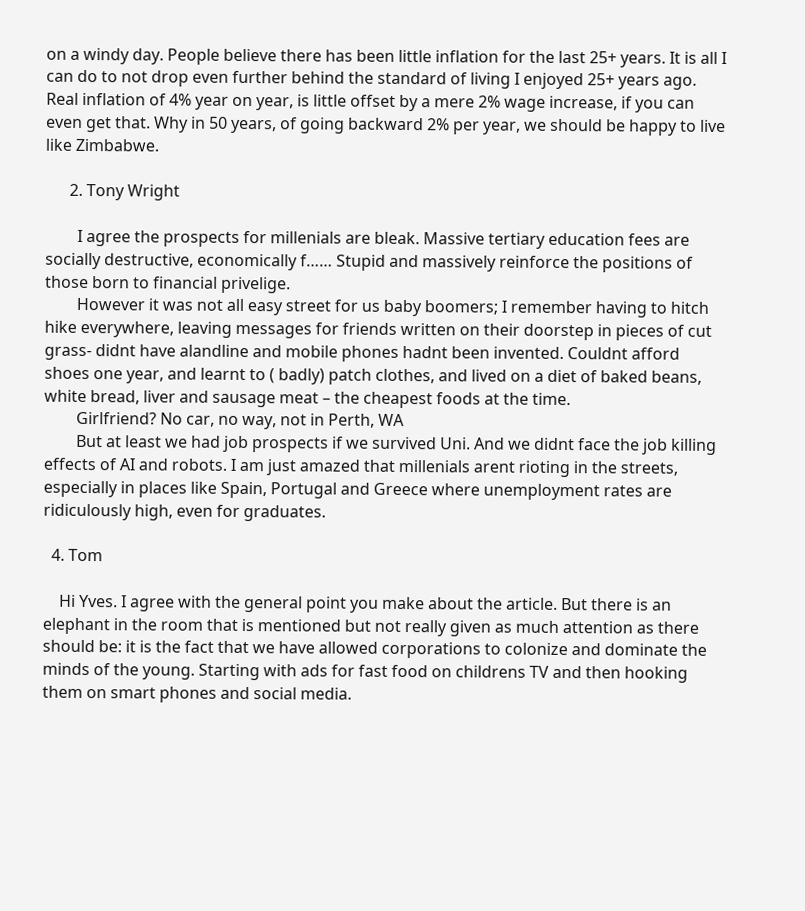on a windy day. People believe there has been little inflation for the last 25+ years. It is all I can do to not drop even further behind the standard of living I enjoyed 25+ years ago. Real inflation of 4% year on year, is little offset by a mere 2% wage increase, if you can even get that. Why in 50 years, of going backward 2% per year, we should be happy to live like Zimbabwe.

      2. Tony Wright

        I agree the prospects for millenials are bleak. Massive tertiary education fees are socially destructive, economically f…… Stupid and massively reinforce the positions of those born to financial privelige.
        However it was not all easy street for us baby boomers; I remember having to hitch hike everywhere, leaving messages for friends written on their doorstep in pieces of cut grass- didnt have alandline and mobile phones hadnt been invented. Couldnt afford shoes one year, and learnt to ( badly) patch clothes, and lived on a diet of baked beans, white bread, liver and sausage meat – the cheapest foods at the time.
        Girlfriend? No car, no way, not in Perth, WA
        But at least we had job prospects if we survived Uni. And we didnt face the job killing effects of AI and robots. I am just amazed that millenials arent rioting in the streets, especially in places like Spain, Portugal and Greece where unemployment rates are ridiculously high, even for graduates.

  4. Tom

    Hi Yves. I agree with the general point you make about the article. But there is an elephant in the room that is mentioned but not really given as much attention as there should be: it is the fact that we have allowed corporations to colonize and dominate the minds of the young. Starting with ads for fast food on childrens TV and then hooking them on smart phones and social media.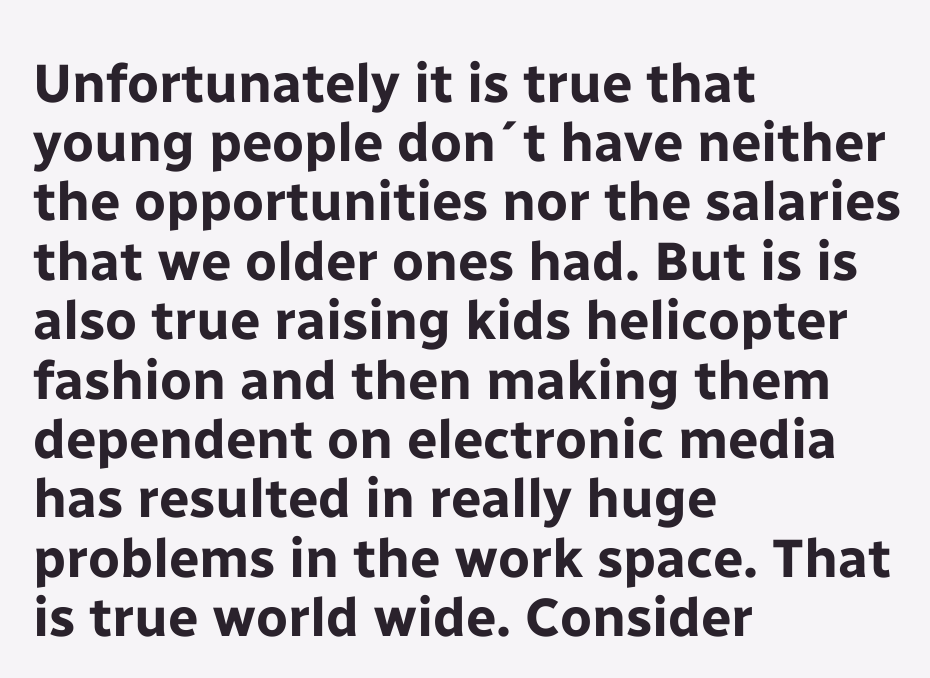Unfortunately it is true that young people don´t have neither the opportunities nor the salaries that we older ones had. But is is also true raising kids helicopter fashion and then making them dependent on electronic media has resulted in really huge problems in the work space. That is true world wide. Consider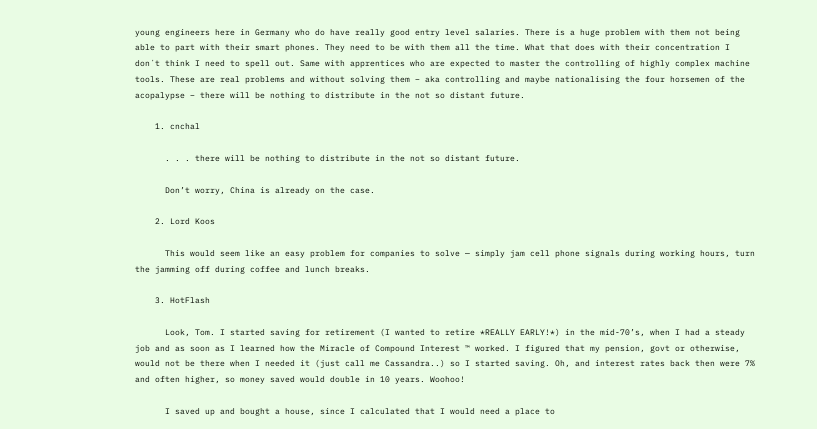young engineers here in Germany who do have really good entry level salaries. There is a huge problem with them not being able to part with their smart phones. They need to be with them all the time. What that does with their concentration I don´t think I need to spell out. Same with apprentices who are expected to master the controlling of highly complex machine tools. These are real problems and without solving them – aka controlling and maybe nationalising the four horsemen of the acopalypse – there will be nothing to distribute in the not so distant future.

    1. cnchal

      . . . there will be nothing to distribute in the not so distant future.

      Don’t worry, China is already on the case.

    2. Lord Koos

      This would seem like an easy problem for companies to solve — simply jam cell phone signals during working hours, turn the jamming off during coffee and lunch breaks.

    3. HotFlash

      Look, Tom. I started saving for retirement (I wanted to retire *REALLY EARLY!*) in the mid-70’s, when I had a steady job and as soon as I learned how the Miracle of Compound Interest ™ worked. I figured that my pension, govt or otherwise, would not be there when I needed it (just call me Cassandra..) so I started saving. Oh, and interest rates back then were 7% and often higher, so money saved would double in 10 years. Woohoo!

      I saved up and bought a house, since I calculated that I would need a place to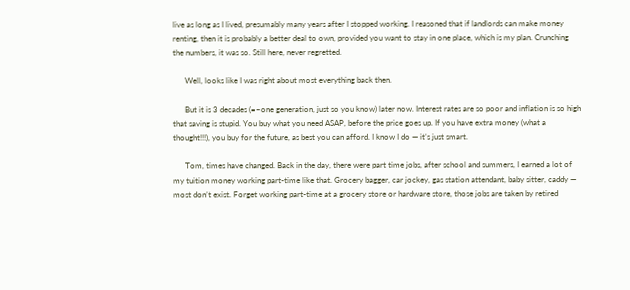live as long as I lived, presumably many years after I stopped working. I reasoned that if landlords can make money renting, then it is probably a better deal to own, provided you want to stay in one place, which is my plan. Crunching the numbers, it was so. Still here, never regretted.

      Well, looks like I was right about most everything back then.

      But it is 3 decades (=~one generation, just so you know) later now. Interest rates are so poor and inflation is so high that saving is stupid. You buy what you need ASAP, before the price goes up. If you have extra money (what a thought!!!), you buy for the future, as best you can afford. I know I do — it’s just smart.

      Tom, times have changed. Back in the day, there were part time jobs, after school and summers, I earned a lot of my tuition money working part-time like that. Grocery bagger, car jockey, gas station attendant, baby sitter, caddy — most don’t exist. Forget working part-time at a grocery store or hardware store, those jobs are taken by retired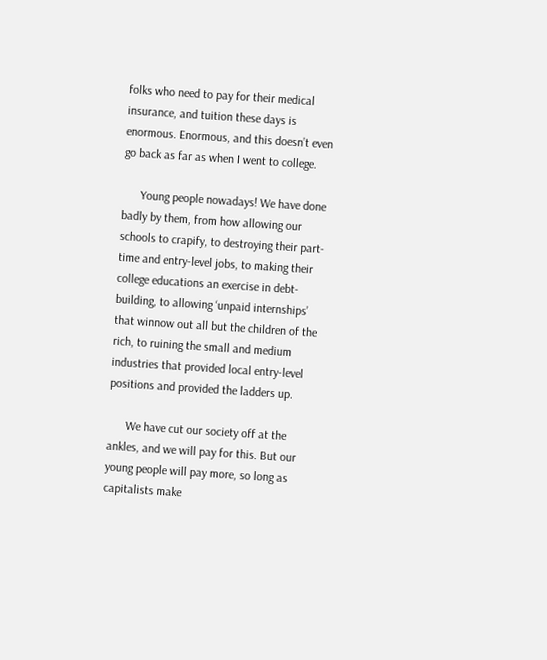folks who need to pay for their medical insurance, and tuition these days is enormous. Enormous, and this doesn’t even go back as far as when I went to college.

      Young people nowadays! We have done badly by them, from how allowing our schools to crapify, to destroying their part-time and entry-level jobs, to making their college educations an exercise in debt-building, to allowing ‘unpaid internships’ that winnow out all but the children of the rich, to ruining the small and medium industries that provided local entry-level positions and provided the ladders up.

      We have cut our society off at the ankles, and we will pay for this. But our young people will pay more, so long as capitalists make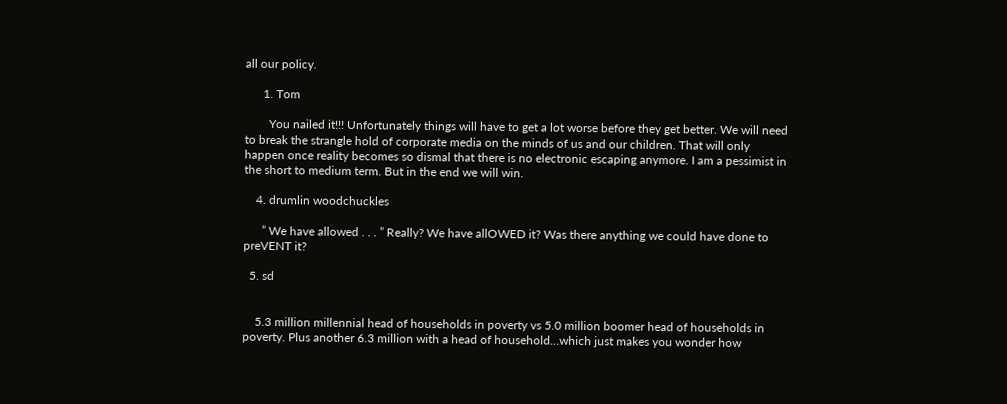all our policy.

      1. Tom

        You nailed it!!! Unfortunately things will have to get a lot worse before they get better. We will need to break the strangle hold of corporate media on the minds of us and our children. That will only happen once reality becomes so dismal that there is no electronic escaping anymore. I am a pessimist in the short to medium term. But in the end we will win.

    4. drumlin woodchuckles

      ” We have allowed . . . ” Really? We have allOWED it? Was there anything we could have done to preVENT it?

  5. sd


    5.3 million millennial head of households in poverty vs 5.0 million boomer head of households in poverty. Plus another 6.3 million with a head of household…which just makes you wonder how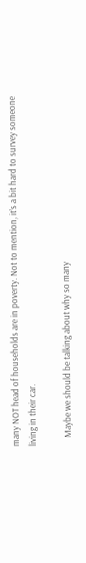many NOT head of households are in poverty. Not to mention, it’s a bit hard to survey someone living in their car.

    Maybe we should be talking about why so many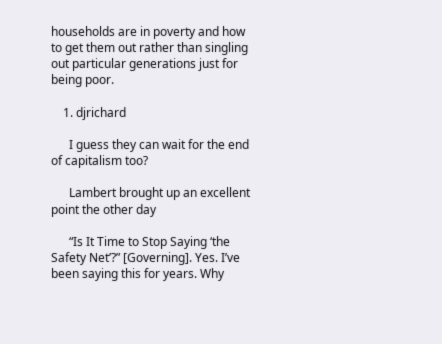households are in poverty and how to get them out rather than singling out particular generations just for being poor.

    1. djrichard

      I guess they can wait for the end of capitalism too?

      Lambert brought up an excellent point the other day

      “Is It Time to Stop Saying ‘the Safety Net’?” [Governing]. Yes. I’ve been saying this for years. Why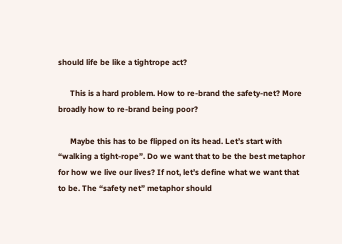should life be like a tightrope act?

      This is a hard problem. How to re-brand the safety-net? More broadly how to re-brand being poor?

      Maybe this has to be flipped on its head. Let’s start with “walking a tight-rope”. Do we want that to be the best metaphor for how we live our lives? If not, let’s define what we want that to be. The “safety net” metaphor should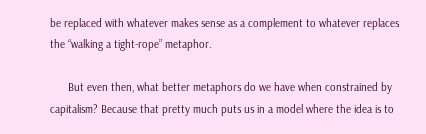be replaced with whatever makes sense as a complement to whatever replaces the “walking a tight-rope” metaphor.

      But even then, what better metaphors do we have when constrained by capitalism? Because that pretty much puts us in a model where the idea is to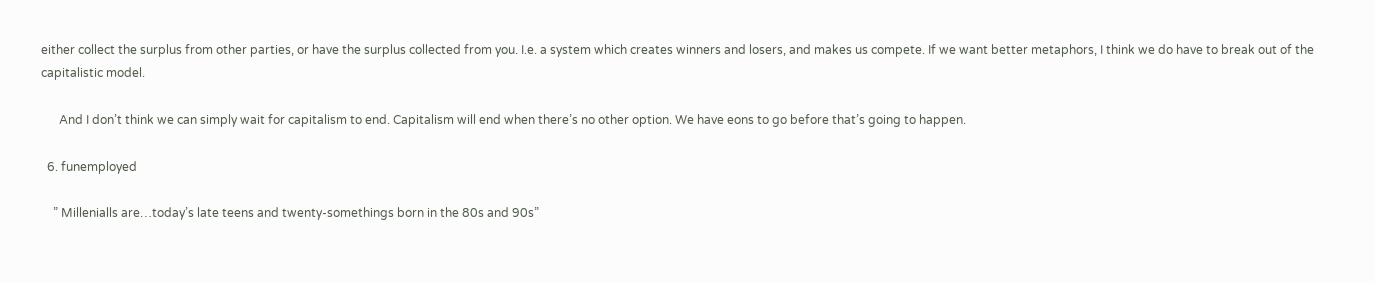either collect the surplus from other parties, or have the surplus collected from you. I.e. a system which creates winners and losers, and makes us compete. If we want better metaphors, I think we do have to break out of the capitalistic model.

      And I don’t think we can simply wait for capitalism to end. Capitalism will end when there’s no other option. We have eons to go before that’s going to happen.

  6. funemployed

    ” Millenialls are…today’s late teens and twenty-somethings born in the 80s and 90s”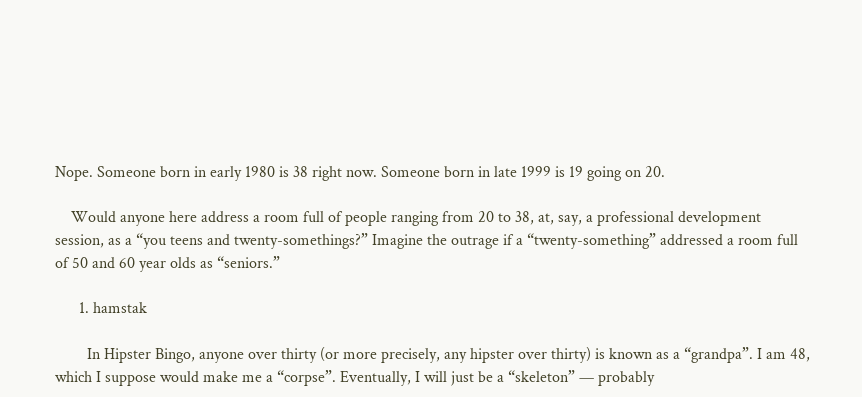Nope. Someone born in early 1980 is 38 right now. Someone born in late 1999 is 19 going on 20.

    Would anyone here address a room full of people ranging from 20 to 38, at, say, a professional development session, as a “you teens and twenty-somethings?” Imagine the outrage if a “twenty-something” addressed a room full of 50 and 60 year olds as “seniors.”

      1. hamstak

        In Hipster Bingo, anyone over thirty (or more precisely, any hipster over thirty) is known as a “grandpa”. I am 48, which I suppose would make me a “corpse”. Eventually, I will just be a “skeleton” — probably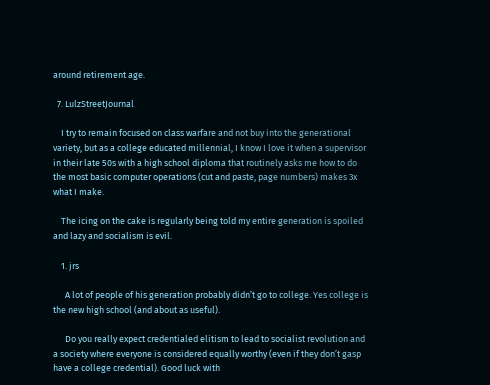around retirement age.

  7. LulzStreetJournal

    I try to remain focused on class warfare and not buy into the generational variety, but as a college educated millennial, I know I love it when a supervisor in their late 50s with a high school diploma that routinely asks me how to do the most basic computer operations (cut and paste, page numbers) makes 3x what I make.

    The icing on the cake is regularly being told my entire generation is spoiled and lazy and socialism is evil.

    1. jrs

      A lot of people of his generation probably didn’t go to college. Yes college is the new high school (and about as useful).

      Do you really expect credentialed elitism to lead to socialist revolution and a society where everyone is considered equally worthy (even if they don’t gasp have a college credential). Good luck with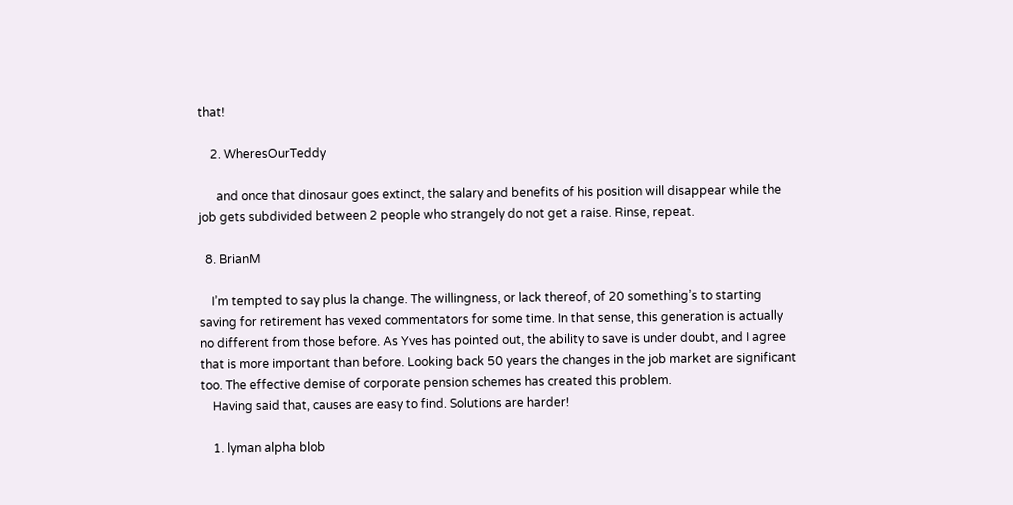that!

    2. WheresOurTeddy

      and once that dinosaur goes extinct, the salary and benefits of his position will disappear while the job gets subdivided between 2 people who strangely do not get a raise. Rinse, repeat.

  8. BrianM

    I’m tempted to say plus la change. The willingness, or lack thereof, of 20 something’s to starting saving for retirement has vexed commentators for some time. In that sense, this generation is actually no different from those before. As Yves has pointed out, the ability to save is under doubt, and I agree that is more important than before. Looking back 50 years the changes in the job market are significant too. The effective demise of corporate pension schemes has created this problem.
    Having said that, causes are easy to find. Solutions are harder!

    1. lyman alpha blob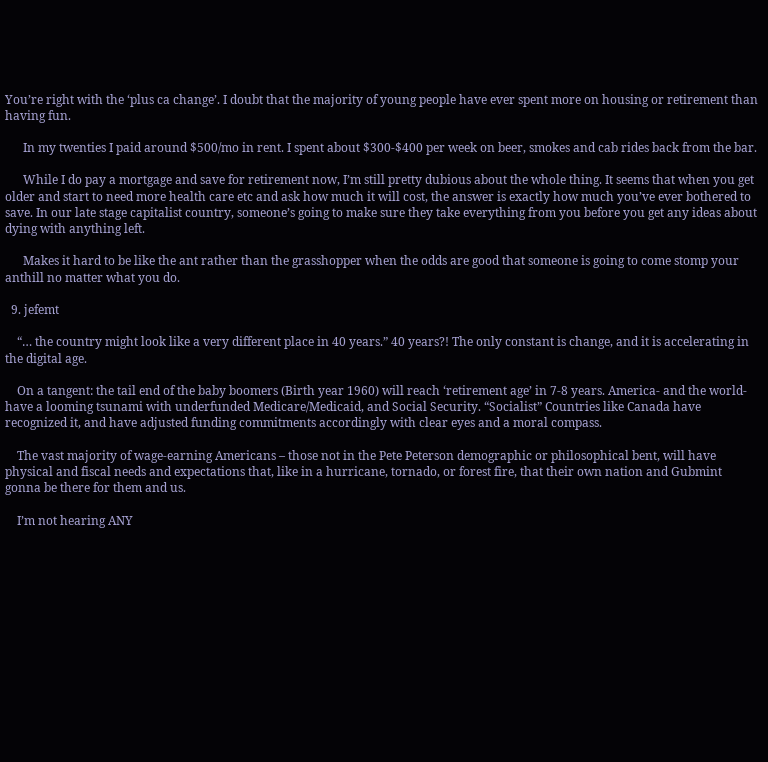You’re right with the ‘plus ca change’. I doubt that the majority of young people have ever spent more on housing or retirement than having fun.

      In my twenties I paid around $500/mo in rent. I spent about $300-$400 per week on beer, smokes and cab rides back from the bar.

      While I do pay a mortgage and save for retirement now, I’m still pretty dubious about the whole thing. It seems that when you get older and start to need more health care etc and ask how much it will cost, the answer is exactly how much you’ve ever bothered to save. In our late stage capitalist country, someone’s going to make sure they take everything from you before you get any ideas about dying with anything left.

      Makes it hard to be like the ant rather than the grasshopper when the odds are good that someone is going to come stomp your anthill no matter what you do.

  9. jefemt

    “… the country might look like a very different place in 40 years.” 40 years?! The only constant is change, and it is accelerating in the digital age.

    On a tangent: the tail end of the baby boomers (Birth year 1960) will reach ‘retirement age’ in 7-8 years. America- and the world- have a looming tsunami with underfunded Medicare/Medicaid, and Social Security. “Socialist” Countries like Canada have recognized it, and have adjusted funding commitments accordingly with clear eyes and a moral compass.

    The vast majority of wage-earning Americans – those not in the Pete Peterson demographic or philosophical bent, will have physical and fiscal needs and expectations that, like in a hurricane, tornado, or forest fire, that their own nation and Gubmint gonna be there for them and us.

    I’m not hearing ANY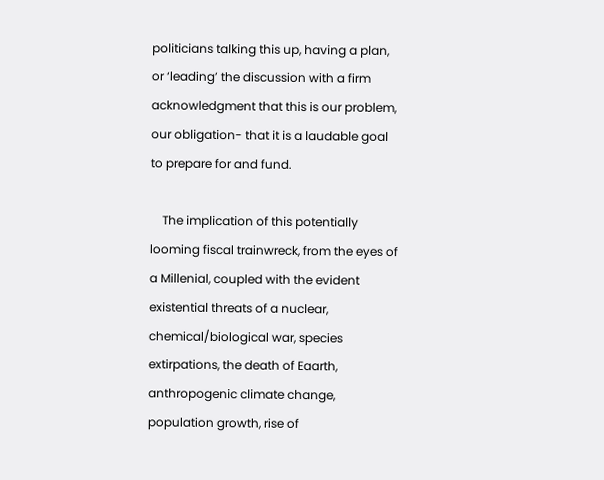politicians talking this up, having a plan, or ‘leading’ the discussion with a firm acknowledgment that this is our problem, our obligation- that it is a laudable goal to prepare for and fund.

    The implication of this potentially looming fiscal trainwreck, from the eyes of a Millenial, coupled with the evident existential threats of a nuclear, chemical/biological war, species extirpations, the death of Eaarth, anthropogenic climate change, population growth, rise of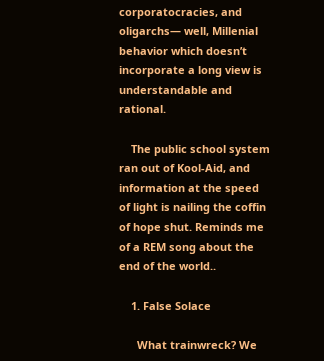corporatocracies, and oligarchs— well, Millenial behavior which doesn’t incorporate a long view is understandable and rational.

    The public school system ran out of Kool-Aid, and information at the speed of light is nailing the coffin of hope shut. Reminds me of a REM song about the end of the world..

    1. False Solace

      What trainwreck? We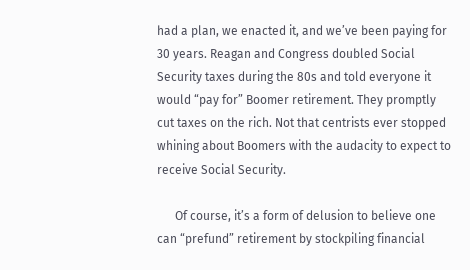had a plan, we enacted it, and we’ve been paying for 30 years. Reagan and Congress doubled Social Security taxes during the 80s and told everyone it would “pay for” Boomer retirement. They promptly cut taxes on the rich. Not that centrists ever stopped whining about Boomers with the audacity to expect to receive Social Security.

      Of course, it’s a form of delusion to believe one can “prefund” retirement by stockpiling financial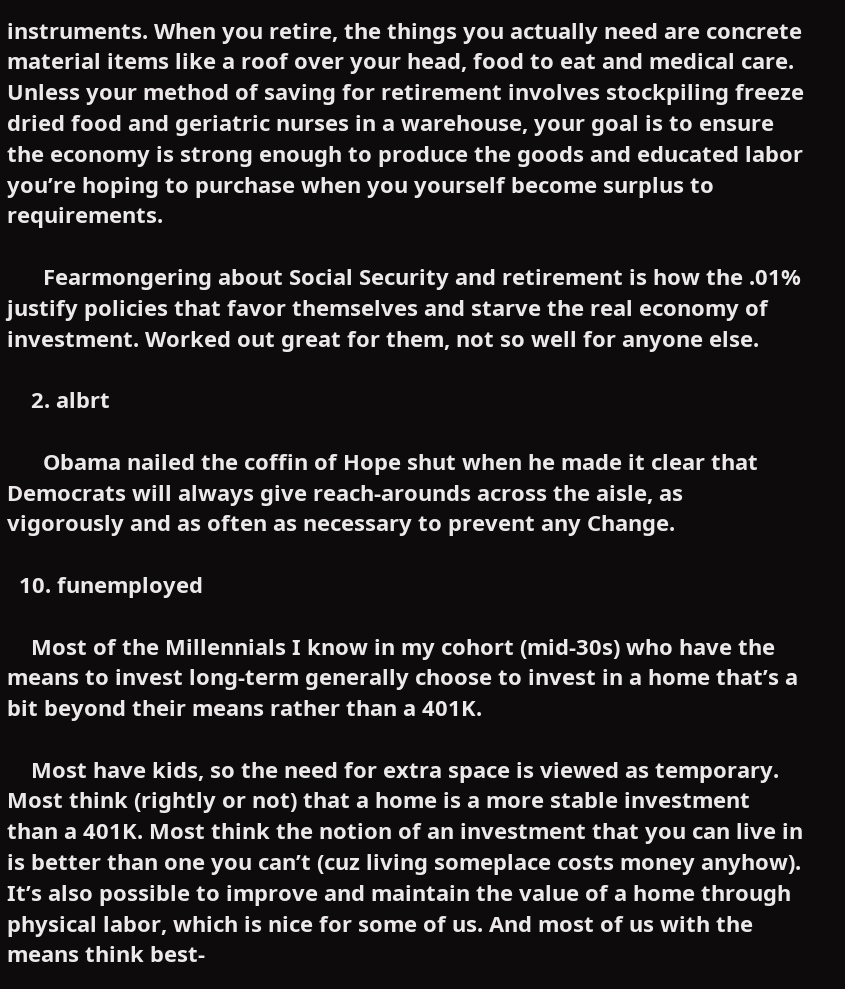instruments. When you retire, the things you actually need are concrete material items like a roof over your head, food to eat and medical care. Unless your method of saving for retirement involves stockpiling freeze dried food and geriatric nurses in a warehouse, your goal is to ensure the economy is strong enough to produce the goods and educated labor you’re hoping to purchase when you yourself become surplus to requirements.

      Fearmongering about Social Security and retirement is how the .01% justify policies that favor themselves and starve the real economy of investment. Worked out great for them, not so well for anyone else.

    2. albrt

      Obama nailed the coffin of Hope shut when he made it clear that Democrats will always give reach-arounds across the aisle, as vigorously and as often as necessary to prevent any Change.

  10. funemployed

    Most of the Millennials I know in my cohort (mid-30s) who have the means to invest long-term generally choose to invest in a home that’s a bit beyond their means rather than a 401K.

    Most have kids, so the need for extra space is viewed as temporary. Most think (rightly or not) that a home is a more stable investment than a 401K. Most think the notion of an investment that you can live in is better than one you can’t (cuz living someplace costs money anyhow). It’s also possible to improve and maintain the value of a home through physical labor, which is nice for some of us. And most of us with the means think best-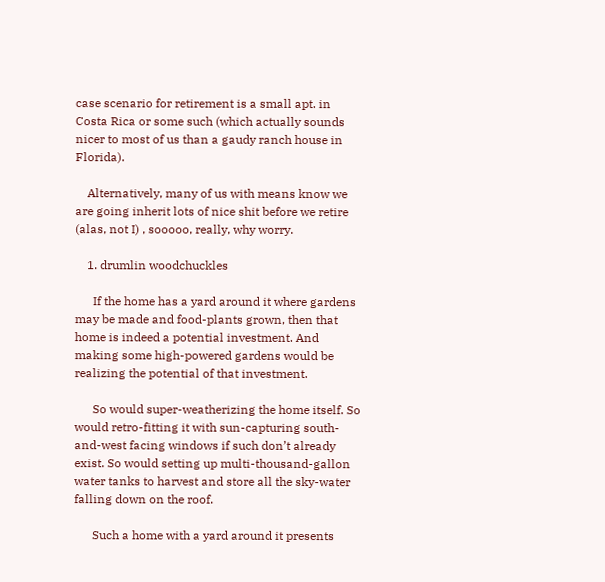case scenario for retirement is a small apt. in Costa Rica or some such (which actually sounds nicer to most of us than a gaudy ranch house in Florida).

    Alternatively, many of us with means know we are going inherit lots of nice shit before we retire (alas, not I) , sooooo, really, why worry.

    1. drumlin woodchuckles

      If the home has a yard around it where gardens may be made and food-plants grown, then that home is indeed a potential investment. And making some high-powered gardens would be realizing the potential of that investment.

      So would super-weatherizing the home itself. So would retro-fitting it with sun-capturing south-and-west facing windows if such don’t already exist. So would setting up multi-thousand-gallon water tanks to harvest and store all the sky-water falling down on the roof.

      Such a home with a yard around it presents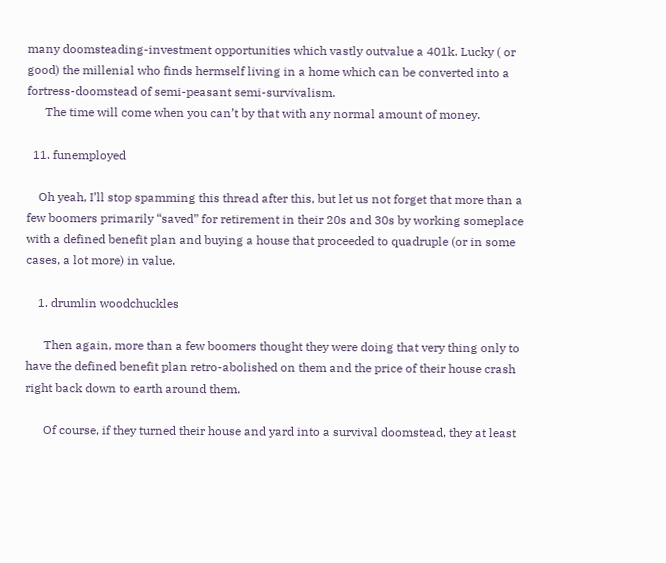many doomsteading-investment opportunities which vastly outvalue a 401k. Lucky ( or good) the millenial who finds hermself living in a home which can be converted into a fortress-doomstead of semi-peasant semi-survivalism.
      The time will come when you can’t by that with any normal amount of money.

  11. funemployed

    Oh yeah, I’ll stop spamming this thread after this, but let us not forget that more than a few boomers primarily “saved” for retirement in their 20s and 30s by working someplace with a defined benefit plan and buying a house that proceeded to quadruple (or in some cases, a lot more) in value.

    1. drumlin woodchuckles

      Then again, more than a few boomers thought they were doing that very thing only to have the defined benefit plan retro-abolished on them and the price of their house crash right back down to earth around them.

      Of course, if they turned their house and yard into a survival doomstead, they at least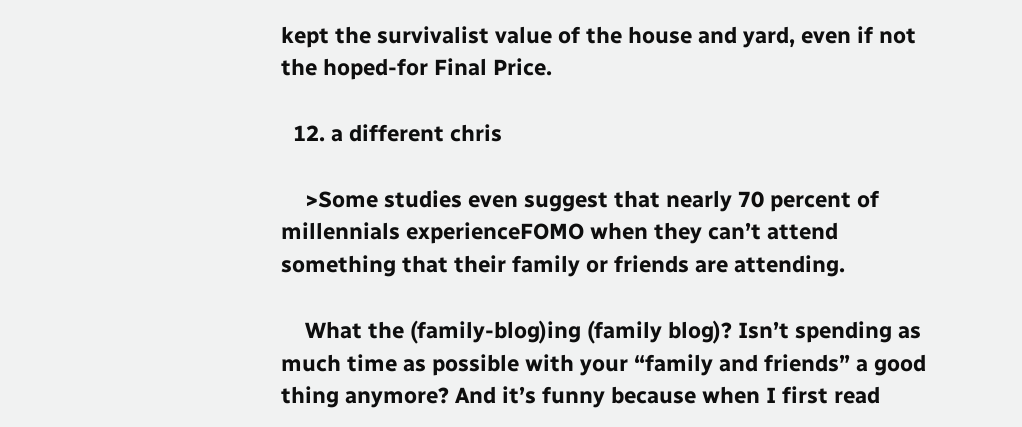kept the survivalist value of the house and yard, even if not the hoped-for Final Price.

  12. a different chris

    >Some studies even suggest that nearly 70 percent of millennials experienceFOMO when they can’t attend something that their family or friends are attending.

    What the (family-blog)ing (family blog)? Isn’t spending as much time as possible with your “family and friends” a good thing anymore? And it’s funny because when I first read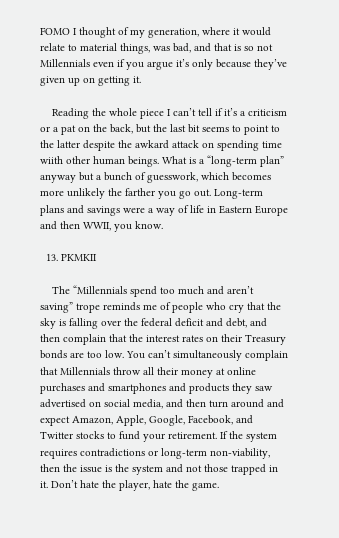FOMO I thought of my generation, where it would relate to material things, was bad, and that is so not Millennials even if you argue it’s only because they’ve given up on getting it.

    Reading the whole piece I can’t tell if it’s a criticism or a pat on the back, but the last bit seems to point to the latter despite the awkard attack on spending time wiith other human beings. What is a “long-term plan” anyway but a bunch of guesswork, which becomes more unlikely the farther you go out. Long-term plans and savings were a way of life in Eastern Europe and then WWII, you know.

  13. PKMKII

    The “Millennials spend too much and aren’t saving” trope reminds me of people who cry that the sky is falling over the federal deficit and debt, and then complain that the interest rates on their Treasury bonds are too low. You can’t simultaneously complain that Millennials throw all their money at online purchases and smartphones and products they saw advertised on social media, and then turn around and expect Amazon, Apple, Google, Facebook, and Twitter stocks to fund your retirement. If the system requires contradictions or long-term non-viability, then the issue is the system and not those trapped in it. Don’t hate the player, hate the game.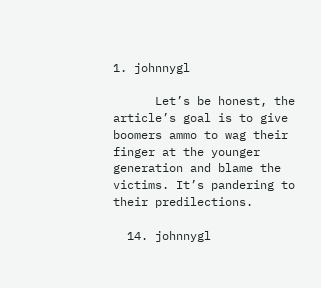1. johnnygl

      Let’s be honest, the article’s goal is to give boomers ammo to wag their finger at the younger generation and blame the victims. It’s pandering to their predilections.

  14. johnnygl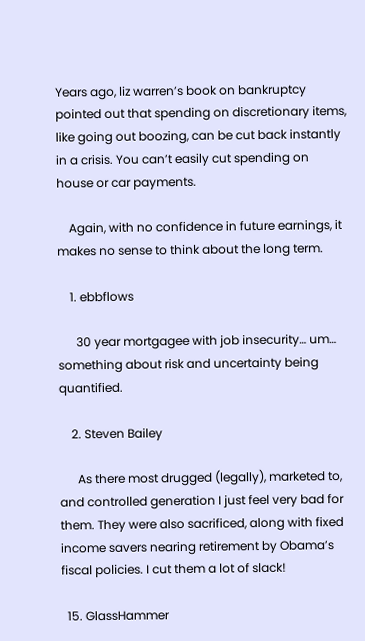Years ago, liz warren’s book on bankruptcy pointed out that spending on discretionary items, like going out boozing, can be cut back instantly in a crisis. You can’t easily cut spending on house or car payments.

    Again, with no confidence in future earnings, it makes no sense to think about the long term.

    1. ebbflows

      30 year mortgagee with job insecurity… um… something about risk and uncertainty being quantified.

    2. Steven Bailey

      As there most drugged (legally), marketed to, and controlled generation I just feel very bad for them. They were also sacrificed, along with fixed income savers nearing retirement by Obama’s fiscal policies. I cut them a lot of slack!

  15. GlassHammer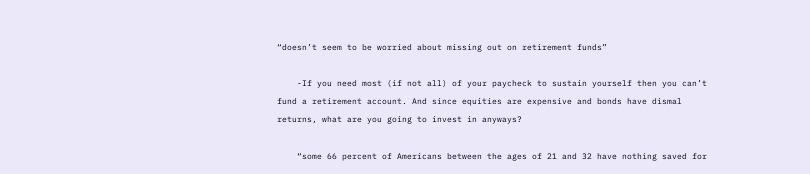“doesn’t seem to be worried about missing out on retirement funds”

    -If you need most (if not all) of your paycheck to sustain yourself then you can’t fund a retirement account. And since equities are expensive and bonds have dismal returns, what are you going to invest in anyways?

    “some 66 percent of Americans between the ages of 21 and 32 have nothing saved for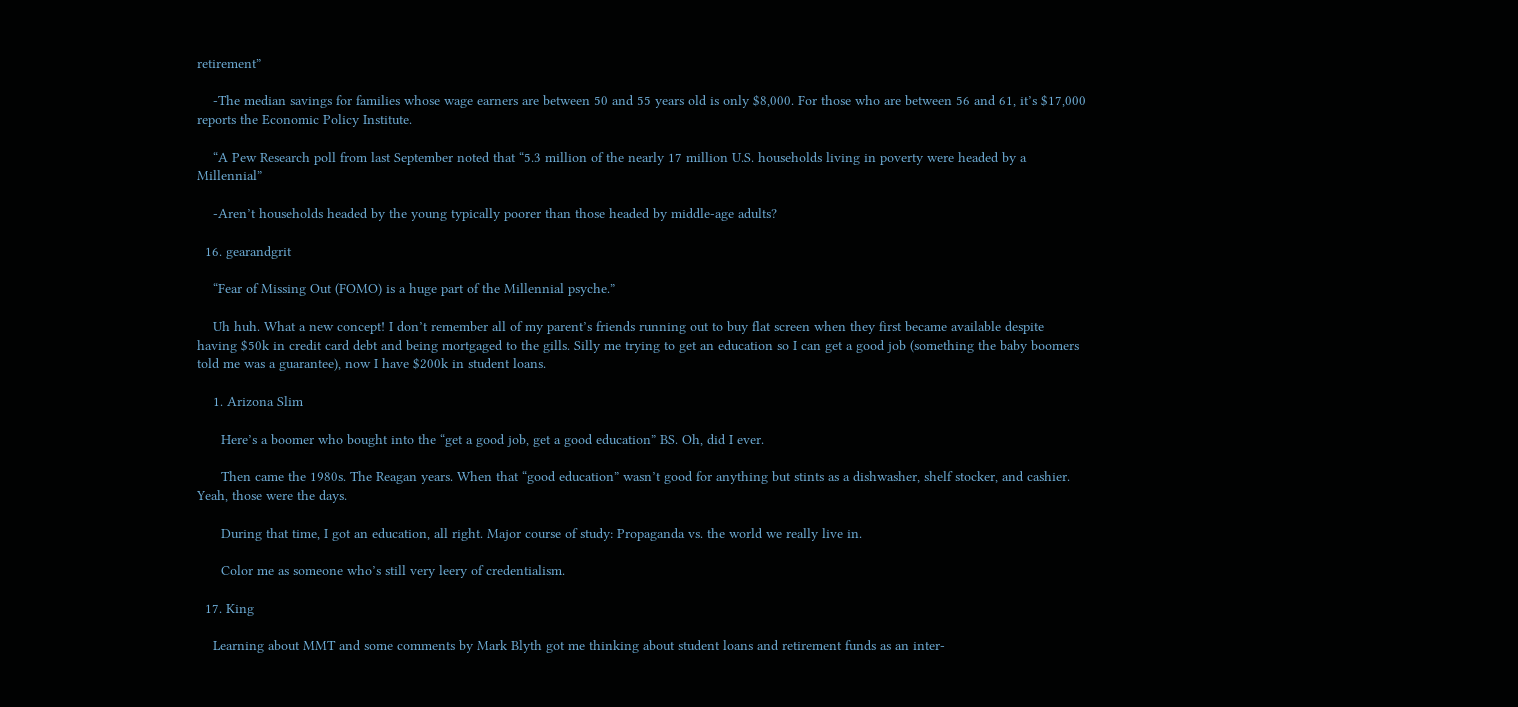retirement”

    -The median savings for families whose wage earners are between 50 and 55 years old is only $8,000. For those who are between 56 and 61, it’s $17,000 reports the Economic Policy Institute.

    “A Pew Research poll from last September noted that “5.3 million of the nearly 17 million U.S. households living in poverty were headed by a Millennial”

    -Aren’t households headed by the young typically poorer than those headed by middle-age adults?

  16. gearandgrit

    “Fear of Missing Out (FOMO) is a huge part of the Millennial psyche.”

    Uh huh. What a new concept! I don’t remember all of my parent’s friends running out to buy flat screen when they first became available despite having $50k in credit card debt and being mortgaged to the gills. Silly me trying to get an education so I can get a good job (something the baby boomers told me was a guarantee), now I have $200k in student loans.

    1. Arizona Slim

      Here’s a boomer who bought into the “get a good job, get a good education” BS. Oh, did I ever.

      Then came the 1980s. The Reagan years. When that “good education” wasn’t good for anything but stints as a dishwasher, shelf stocker, and cashier. Yeah, those were the days.

      During that time, I got an education, all right. Major course of study: Propaganda vs. the world we really live in.

      Color me as someone who’s still very leery of credentialism.

  17. King

    Learning about MMT and some comments by Mark Blyth got me thinking about student loans and retirement funds as an inter-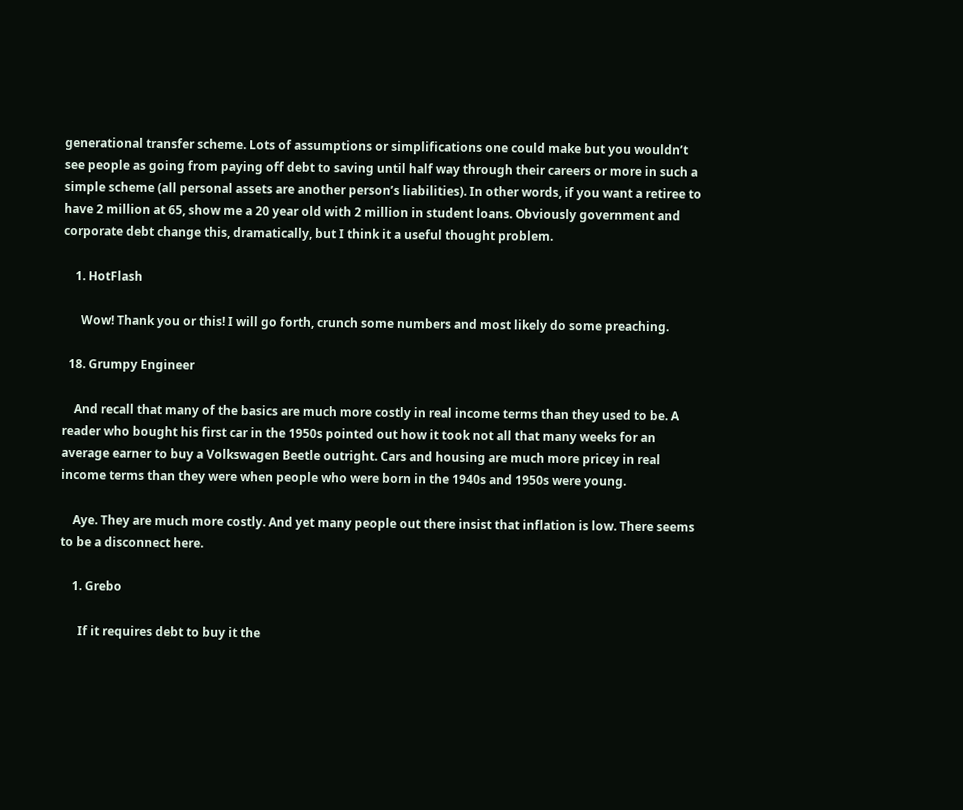generational transfer scheme. Lots of assumptions or simplifications one could make but you wouldn’t see people as going from paying off debt to saving until half way through their careers or more in such a simple scheme (all personal assets are another person’s liabilities). In other words, if you want a retiree to have 2 million at 65, show me a 20 year old with 2 million in student loans. Obviously government and corporate debt change this, dramatically, but I think it a useful thought problem.

    1. HotFlash

      Wow! Thank you or this! I will go forth, crunch some numbers and most likely do some preaching.

  18. Grumpy Engineer

    And recall that many of the basics are much more costly in real income terms than they used to be. A reader who bought his first car in the 1950s pointed out how it took not all that many weeks for an average earner to buy a Volkswagen Beetle outright. Cars and housing are much more pricey in real income terms than they were when people who were born in the 1940s and 1950s were young.

    Aye. They are much more costly. And yet many people out there insist that inflation is low. There seems to be a disconnect here.

    1. Grebo

      If it requires debt to buy it the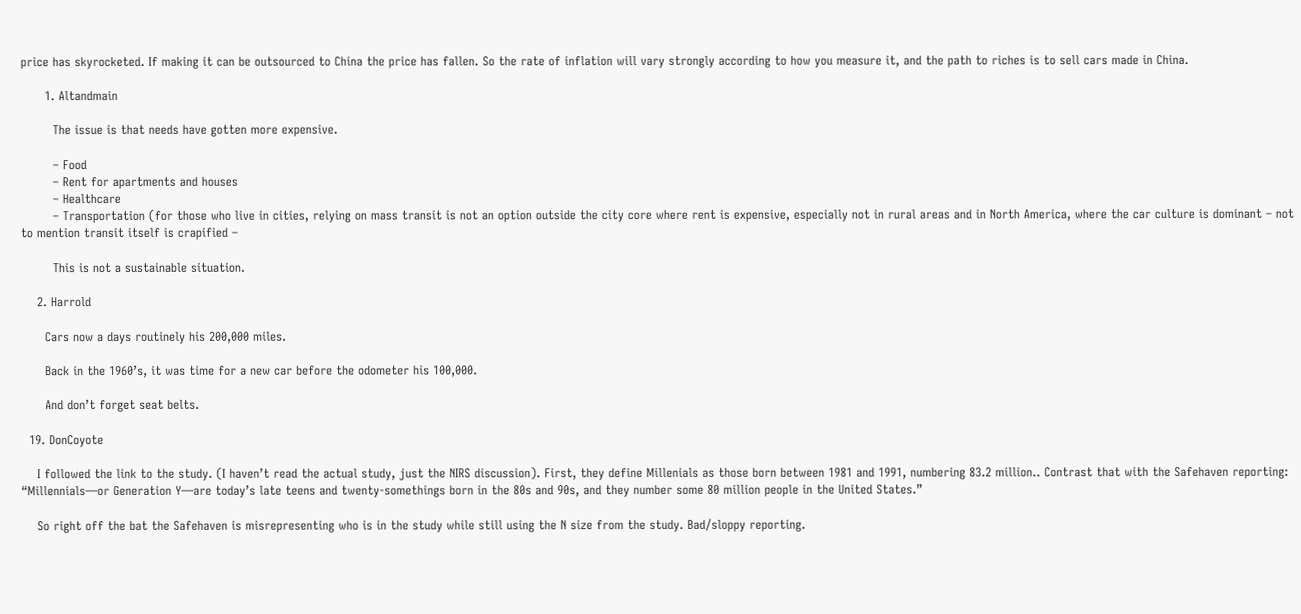price has skyrocketed. If making it can be outsourced to China the price has fallen. So the rate of inflation will vary strongly according to how you measure it, and the path to riches is to sell cars made in China.

      1. Altandmain

        The issue is that needs have gotten more expensive.

        – Food
        – Rent for apartments and houses
        – Healthcare
        – Transportation (for those who live in cities, relying on mass transit is not an option outside the city core where rent is expensive, especially not in rural areas and in North America, where the car culture is dominant – not to mention transit itself is crapified –

        This is not a sustainable situation.

    2. Harrold

      Cars now a days routinely his 200,000 miles.

      Back in the 1960’s, it was time for a new car before the odometer his 100,000.

      And don’t forget seat belts.

  19. DonCoyote

    I followed the link to the study. (I haven’t read the actual study, just the NIRS discussion). First, they define Millenials as those born between 1981 and 1991, numbering 83.2 million.. Contrast that with the Safehaven reporting: “Millennials—or Generation Y—are today’s late teens and twenty-somethings born in the 80s and 90s, and they number some 80 million people in the United States.”

    So right off the bat the Safehaven is misrepresenting who is in the study while still using the N size from the study. Bad/sloppy reporting.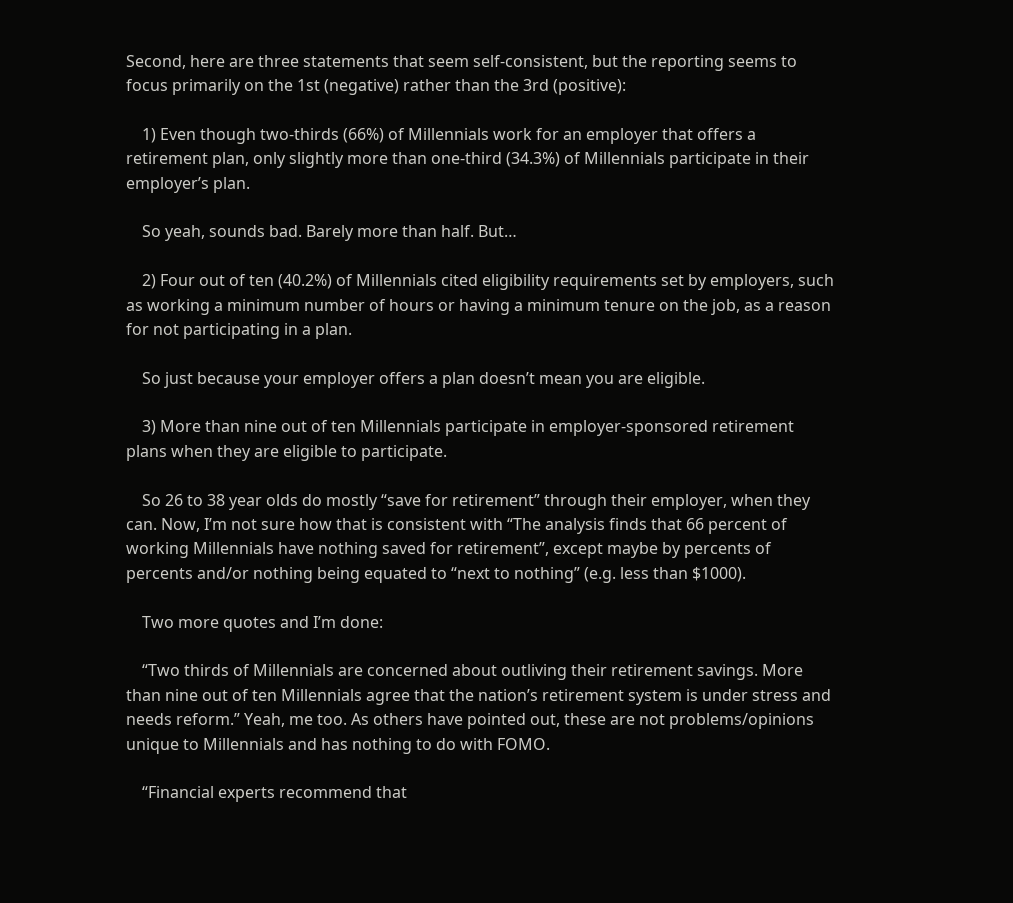Second, here are three statements that seem self-consistent, but the reporting seems to focus primarily on the 1st (negative) rather than the 3rd (positive):

    1) Even though two-thirds (66%) of Millennials work for an employer that offers a retirement plan, only slightly more than one-third (34.3%) of Millennials participate in their employer’s plan.

    So yeah, sounds bad. Barely more than half. But…

    2) Four out of ten (40.2%) of Millennials cited eligibility requirements set by employers, such as working a minimum number of hours or having a minimum tenure on the job, as a reason for not participating in a plan.

    So just because your employer offers a plan doesn’t mean you are eligible.

    3) More than nine out of ten Millennials participate in employer-sponsored retirement plans when they are eligible to participate.

    So 26 to 38 year olds do mostly “save for retirement” through their employer, when they can. Now, I’m not sure how that is consistent with “The analysis finds that 66 percent of working Millennials have nothing saved for retirement”, except maybe by percents of percents and/or nothing being equated to “next to nothing” (e.g. less than $1000).

    Two more quotes and I’m done:

    “Two thirds of Millennials are concerned about outliving their retirement savings. More than nine out of ten Millennials agree that the nation’s retirement system is under stress and needs reform.” Yeah, me too. As others have pointed out, these are not problems/opinions unique to Millennials and has nothing to do with FOMO.

    “Financial experts recommend that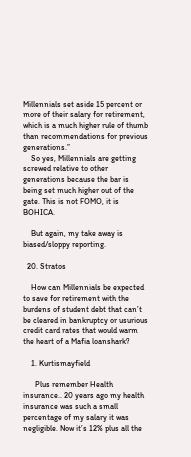Millennials set aside 15 percent or more of their salary for retirement, which is a much higher rule of thumb than recommendations for previous generations.”
    So yes, Millennials are getting screwed relative to other generations because the bar is being set much higher out of the gate. This is not FOMO, it is BOHICA.

    But again, my take away is biased/sloppy reporting.

  20. Stratos

    How can Millennials be expected to save for retirement with the burdens of student debt that can’t be cleared in bankruptcy or usurious credit card rates that would warm the heart of a Mafia loanshark?

    1. Kurtismayfield

      Plus remember Health insurance.. 20 years ago my health insurance was such a small percentage of my salary it was negligible. Now it’s 12% plus all the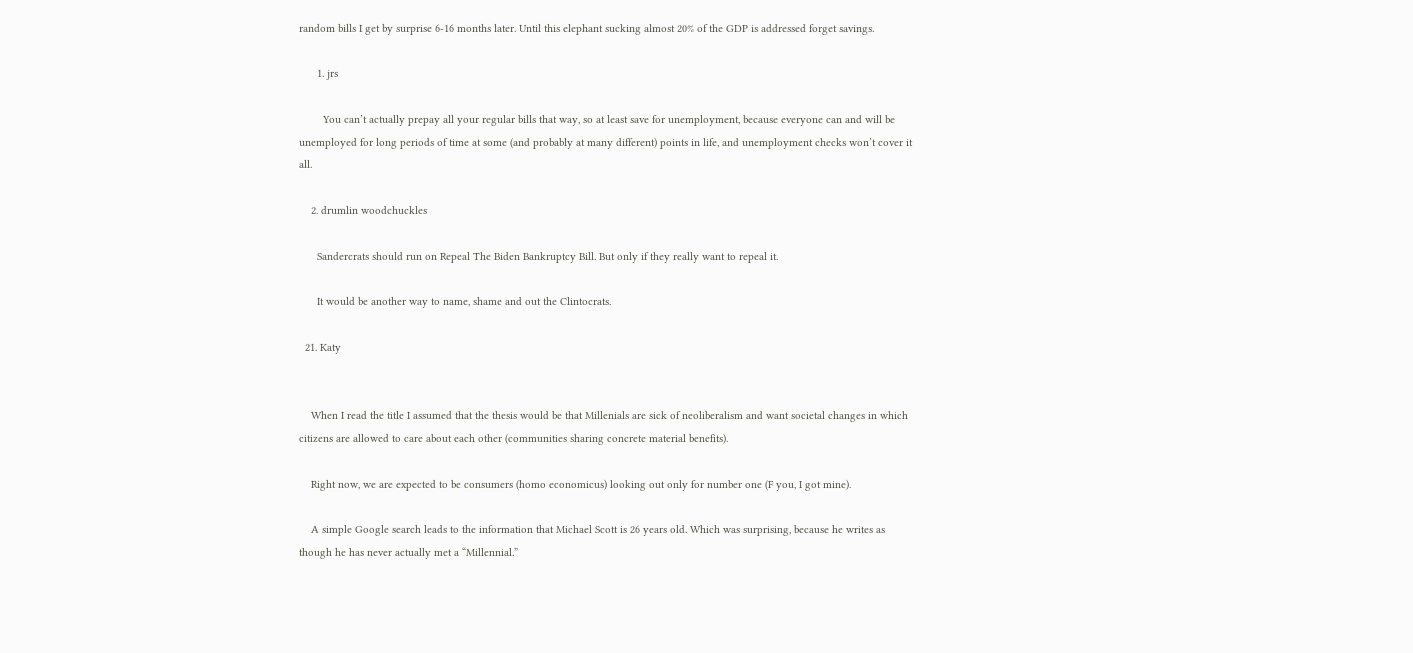random bills I get by surprise 6-16 months later. Until this elephant sucking almost 20% of the GDP is addressed forget savings.

      1. jrs

        You can’t actually prepay all your regular bills that way, so at least save for unemployment, because everyone can and will be unemployed for long periods of time at some (and probably at many different) points in life, and unemployment checks won’t cover it all.

    2. drumlin woodchuckles

      Sandercrats should run on Repeal The Biden Bankruptcy Bill. But only if they really want to repeal it.

      It would be another way to name, shame and out the Clintocrats.

  21. Katy


    When I read the title I assumed that the thesis would be that Millenials are sick of neoliberalism and want societal changes in which citizens are allowed to care about each other (communities sharing concrete material benefits).

    Right now, we are expected to be consumers (homo economicus) looking out only for number one (F you, I got mine).

    A simple Google search leads to the information that Michael Scott is 26 years old. Which was surprising, because he writes as though he has never actually met a “Millennial.”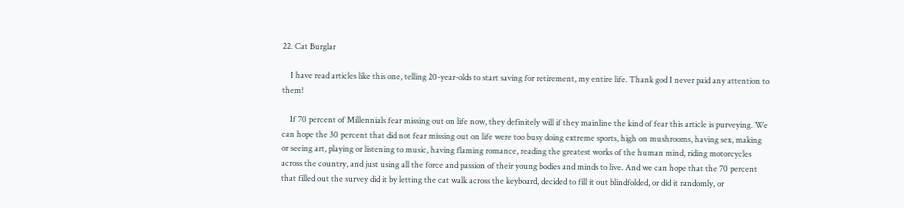22. Cat Burglar

    I have read articles like this one, telling 20-year-olds to start saving for retirement, my entire life. Thank god I never paid any attention to them!

    If 70 percent of Millennials fear missing out on life now, they definitely will if they mainline the kind of fear this article is purveying. We can hope the 30 percent that did not fear missing out on life were too busy doing extreme sports, high on mushrooms, having sex, making or seeing art, playing or listening to music, having flaming romance, reading the greatest works of the human mind, riding motorcycles across the country, and just using all the force and passion of their young bodies and minds to live. And we can hope that the 70 percent that filled out the survey did it by letting the cat walk across the keyboard, decided to fill it out blindfolded, or did it randomly, or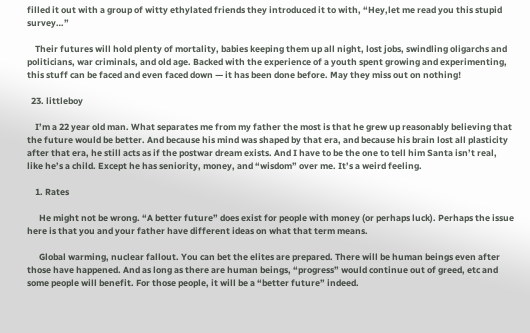filled it out with a group of witty ethylated friends they introduced it to with, “Hey,let me read you this stupid survey…”

    Their futures will hold plenty of mortality, babies keeping them up all night, lost jobs, swindling oligarchs and politicians, war criminals, and old age. Backed with the experience of a youth spent growing and experimenting, this stuff can be faced and even faced down — it has been done before. May they miss out on nothing!

  23. littleboy

    I’m a 22 year old man. What separates me from my father the most is that he grew up reasonably believing that the future would be better. And because his mind was shaped by that era, and because his brain lost all plasticity after that era, he still acts as if the postwar dream exists. And I have to be the one to tell him Santa isn’t real, like he’s a child. Except he has seniority, money, and “wisdom” over me. It’s a weird feeling.

    1. Rates

      He might not be wrong. “A better future” does exist for people with money (or perhaps luck). Perhaps the issue here is that you and your father have different ideas on what that term means.

      Global warming, nuclear fallout. You can bet the elites are prepared. There will be human beings even after those have happened. And as long as there are human beings, “progress” would continue out of greed, etc and some people will benefit. For those people, it will be a “better future” indeed.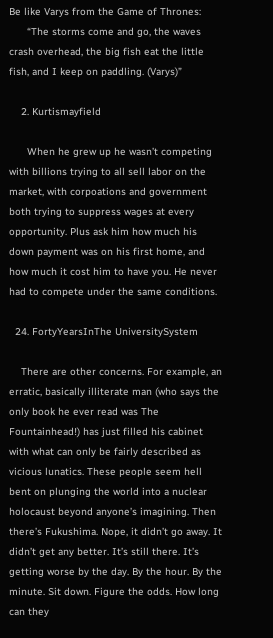Be like Varys from the Game of Thrones:
      “The storms come and go, the waves crash overhead, the big fish eat the little fish, and I keep on paddling. (Varys)”

    2. Kurtismayfield

      When he grew up he wasn’t competing with billions trying to all sell labor on the market, with corpoations and government both trying to suppress wages at every opportunity. Plus ask him how much his down payment was on his first home, and how much it cost him to have you. He never had to compete under the same conditions.

  24. FortyYearsInThe UniversitySystem

    There are other concerns. For example, an erratic, basically illiterate man (who says the only book he ever read was The Fountainhead!) has just filled his cabinet with what can only be fairly described as vicious lunatics. These people seem hell bent on plunging the world into a nuclear holocaust beyond anyone’s imagining. Then there’s Fukushima. Nope, it didn’t go away. It didn’t get any better. It’s still there. It’s getting worse by the day. By the hour. By the minute. Sit down. Figure the odds. How long can they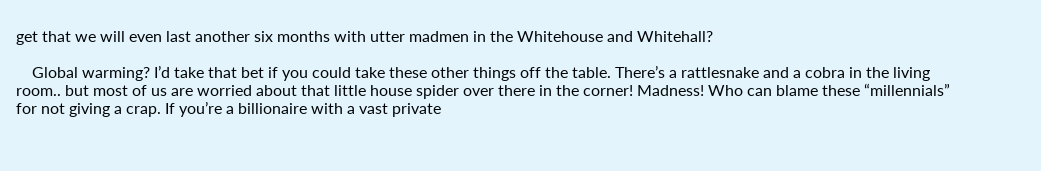get that we will even last another six months with utter madmen in the Whitehouse and Whitehall?

    Global warming? I’d take that bet if you could take these other things off the table. There’s a rattlesnake and a cobra in the living room.. but most of us are worried about that little house spider over there in the corner! Madness! Who can blame these “millennials” for not giving a crap. If you’re a billionaire with a vast private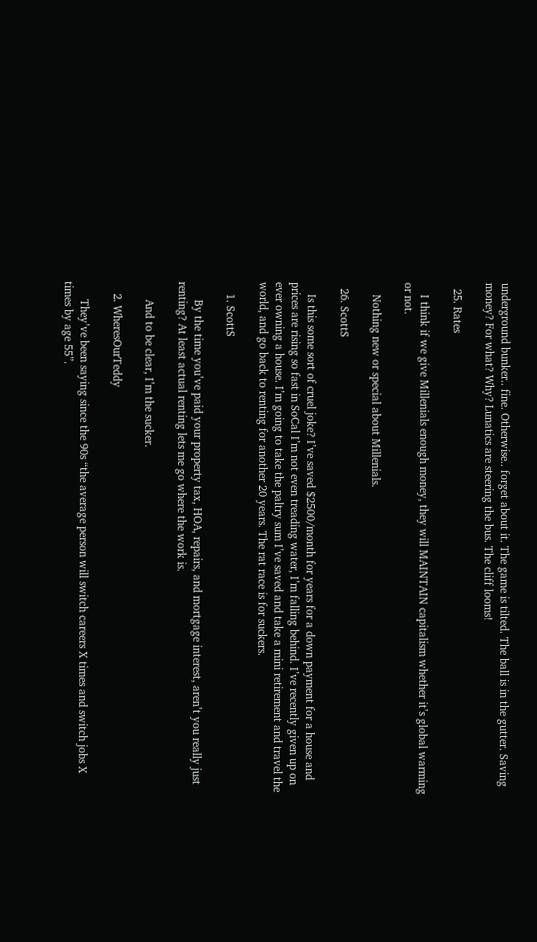underground bunker.. fine. Otherwise.. forget about it. The game is tilted. The ball is in the gutter. Saving money? For what? Why? Lunatics are steering the bus. The cliff looms!

  25. Rates

    I think if we give Millenials enough money, they will MAINTAIN capitalism whether it’s global warming or not.

    Nothing new or special about Millenials.

  26. ScottS

    Is this some sort of cruel joke? I’ve saved $2500/month for years for a down payment for a house and prices are rising so fast in SoCal I’m not even treading water, I’m falling behind. I’ve recently given up on ever owning a house. I’m going to take the paltry sum I’ve saved and take a mini retirement and travel the world, and go back to renting for another 20 years. The rat race is for suckers.

    1. ScottS

      By the time you’ve paid your property tax, HOA, repairs, and mortgage interest, aren’t you really just renting? At least actual renting lets me go where the work is.

      And to be clear, I’m the sucker.

    2. WheresOurTeddy

      They’ve been saying since the 90s “the average person will switch careers X times and switch jobs X times by age 55”.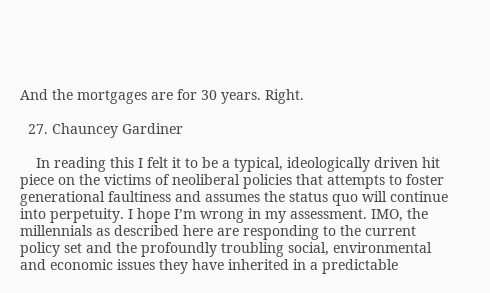And the mortgages are for 30 years. Right.

  27. Chauncey Gardiner

    In reading this I felt it to be a typical, ideologically driven hit piece on the victims of neoliberal policies that attempts to foster generational faultiness and assumes the status quo will continue into perpetuity. I hope I’m wrong in my assessment. IMO, the millennials as described here are responding to the current policy set and the profoundly troubling social, environmental and economic issues they have inherited in a predictable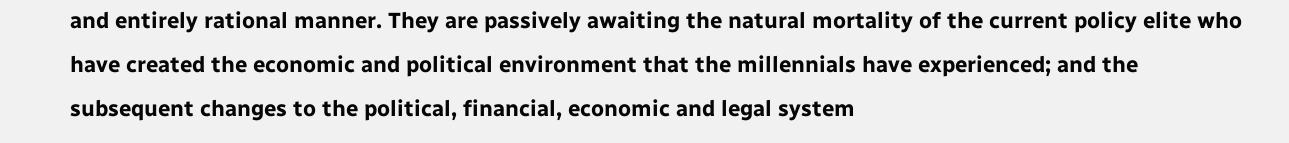and entirely rational manner. They are passively awaiting the natural mortality of the current policy elite who have created the economic and political environment that the millennials have experienced; and the subsequent changes to the political, financial, economic and legal system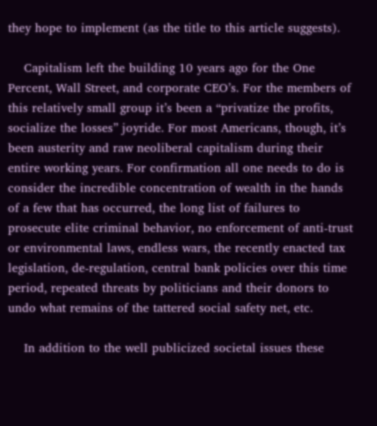they hope to implement (as the title to this article suggests).

    Capitalism left the building 10 years ago for the One Percent, Wall Street, and corporate CEO’s. For the members of this relatively small group it’s been a “privatize the profits, socialize the losses” joyride. For most Americans, though, it’s been austerity and raw neoliberal capitalism during their entire working years. For confirmation all one needs to do is consider the incredible concentration of wealth in the hands of a few that has occurred, the long list of failures to prosecute elite criminal behavior, no enforcement of anti-trust or environmental laws, endless wars, the recently enacted tax legislation, de-regulation, central bank policies over this time period, repeated threats by politicians and their donors to undo what remains of the tattered social safety net, etc.

    In addition to the well publicized societal issues these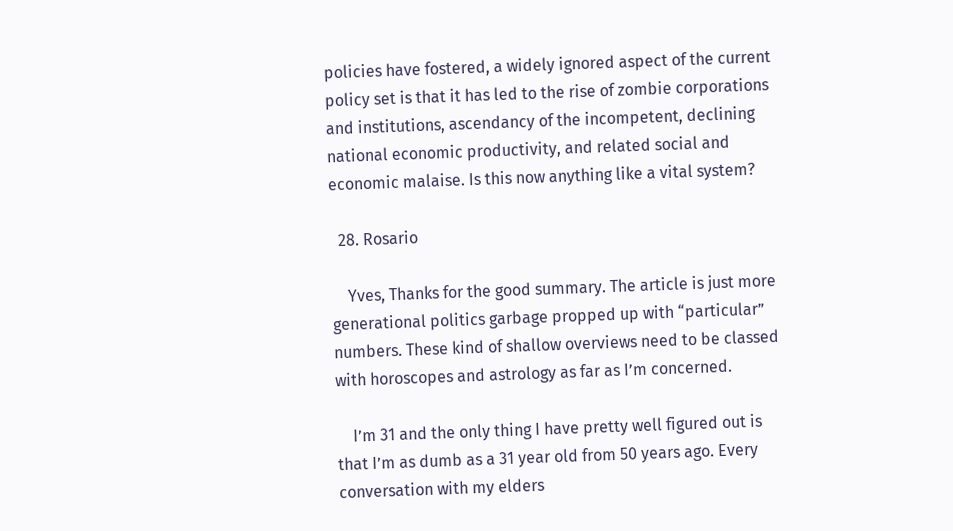policies have fostered, a widely ignored aspect of the current policy set is that it has led to the rise of zombie corporations and institutions, ascendancy of the incompetent, declining national economic productivity, and related social and economic malaise. Is this now anything like a vital system?

  28. Rosario

    Yves, Thanks for the good summary. The article is just more generational politics garbage propped up with “particular” numbers. These kind of shallow overviews need to be classed with horoscopes and astrology as far as I’m concerned.

    I’m 31 and the only thing I have pretty well figured out is that I’m as dumb as a 31 year old from 50 years ago. Every conversation with my elders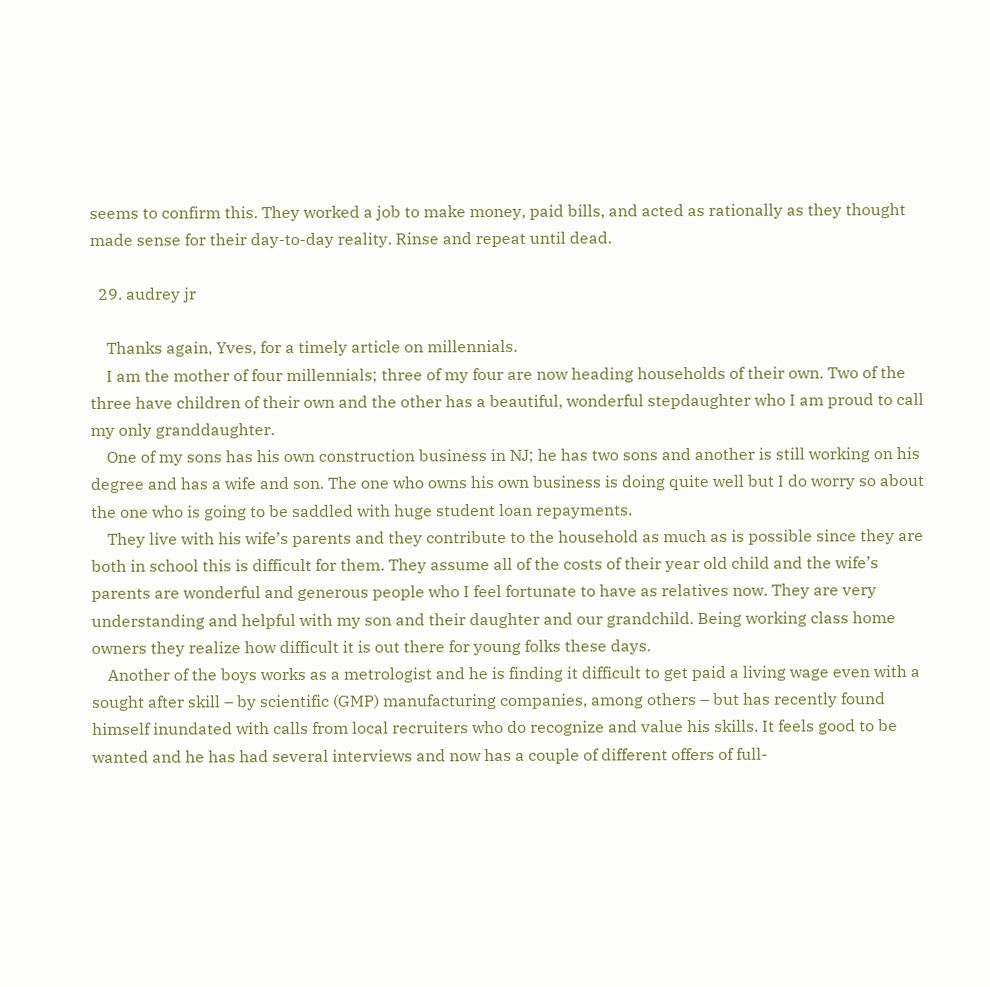seems to confirm this. They worked a job to make money, paid bills, and acted as rationally as they thought made sense for their day-to-day reality. Rinse and repeat until dead.

  29. audrey jr

    Thanks again, Yves, for a timely article on millennials.
    I am the mother of four millennials; three of my four are now heading households of their own. Two of the three have children of their own and the other has a beautiful, wonderful stepdaughter who I am proud to call my only granddaughter.
    One of my sons has his own construction business in NJ; he has two sons and another is still working on his degree and has a wife and son. The one who owns his own business is doing quite well but I do worry so about the one who is going to be saddled with huge student loan repayments.
    They live with his wife’s parents and they contribute to the household as much as is possible since they are both in school this is difficult for them. They assume all of the costs of their year old child and the wife’s parents are wonderful and generous people who I feel fortunate to have as relatives now. They are very understanding and helpful with my son and their daughter and our grandchild. Being working class home owners they realize how difficult it is out there for young folks these days.
    Another of the boys works as a metrologist and he is finding it difficult to get paid a living wage even with a sought after skill – by scientific (GMP) manufacturing companies, among others – but has recently found himself inundated with calls from local recruiters who do recognize and value his skills. It feels good to be wanted and he has had several interviews and now has a couple of different offers of full-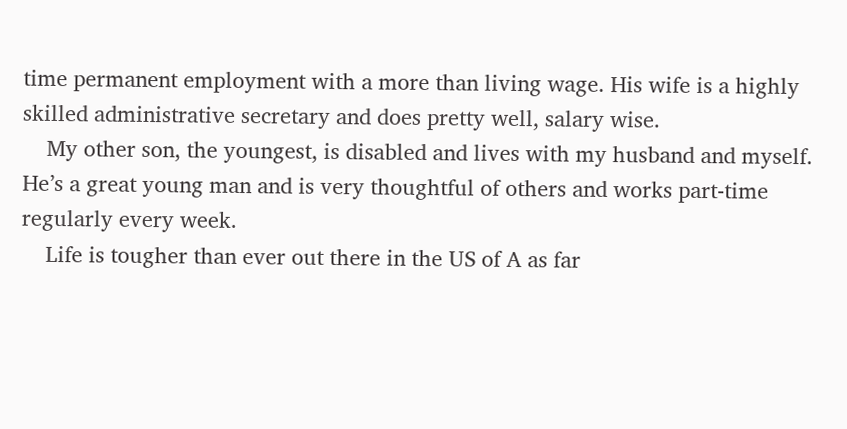time permanent employment with a more than living wage. His wife is a highly skilled administrative secretary and does pretty well, salary wise.
    My other son, the youngest, is disabled and lives with my husband and myself. He’s a great young man and is very thoughtful of others and works part-time regularly every week.
    Life is tougher than ever out there in the US of A as far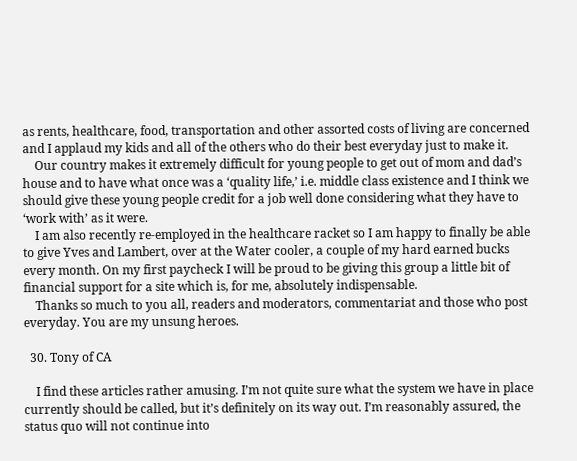as rents, healthcare, food, transportation and other assorted costs of living are concerned and I applaud my kids and all of the others who do their best everyday just to make it.
    Our country makes it extremely difficult for young people to get out of mom and dad’s house and to have what once was a ‘quality life,’ i.e. middle class existence and I think we should give these young people credit for a job well done considering what they have to ‘work with’ as it were.
    I am also recently re-employed in the healthcare racket so I am happy to finally be able to give Yves and Lambert, over at the Water cooler, a couple of my hard earned bucks every month. On my first paycheck I will be proud to be giving this group a little bit of financial support for a site which is, for me, absolutely indispensable.
    Thanks so much to you all, readers and moderators, commentariat and those who post everyday. You are my unsung heroes.

  30. Tony of CA

    I find these articles rather amusing. I’m not quite sure what the system we have in place currently should be called, but it’s definitely on its way out. I’m reasonably assured, the status quo will not continue into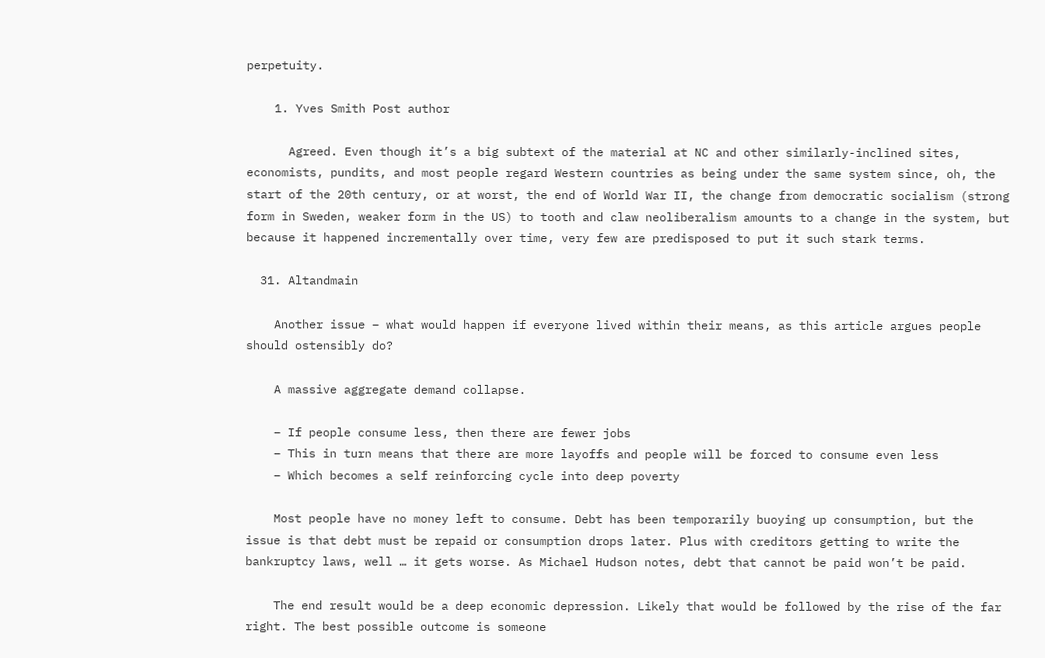perpetuity.

    1. Yves Smith Post author

      Agreed. Even though it’s a big subtext of the material at NC and other similarly-inclined sites, economists, pundits, and most people regard Western countries as being under the same system since, oh, the start of the 20th century, or at worst, the end of World War II, the change from democratic socialism (strong form in Sweden, weaker form in the US) to tooth and claw neoliberalism amounts to a change in the system, but because it happened incrementally over time, very few are predisposed to put it such stark terms.

  31. Altandmain

    Another issue – what would happen if everyone lived within their means, as this article argues people should ostensibly do?

    A massive aggregate demand collapse.

    – If people consume less, then there are fewer jobs
    – This in turn means that there are more layoffs and people will be forced to consume even less
    – Which becomes a self reinforcing cycle into deep poverty

    Most people have no money left to consume. Debt has been temporarily buoying up consumption, but the issue is that debt must be repaid or consumption drops later. Plus with creditors getting to write the bankruptcy laws, well … it gets worse. As Michael Hudson notes, debt that cannot be paid won’t be paid.

    The end result would be a deep economic depression. Likely that would be followed by the rise of the far right. The best possible outcome is someone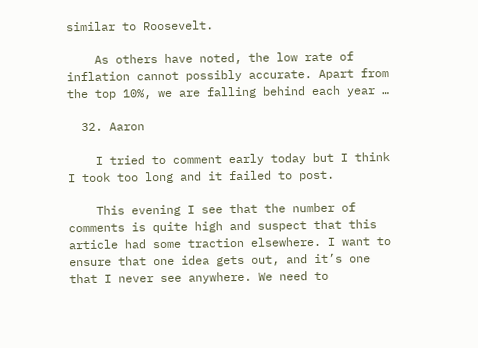similar to Roosevelt.

    As others have noted, the low rate of inflation cannot possibly accurate. Apart from the top 10%, we are falling behind each year …

  32. Aaron

    I tried to comment early today but I think I took too long and it failed to post.

    This evening I see that the number of comments is quite high and suspect that this article had some traction elsewhere. I want to ensure that one idea gets out, and it’s one that I never see anywhere. We need to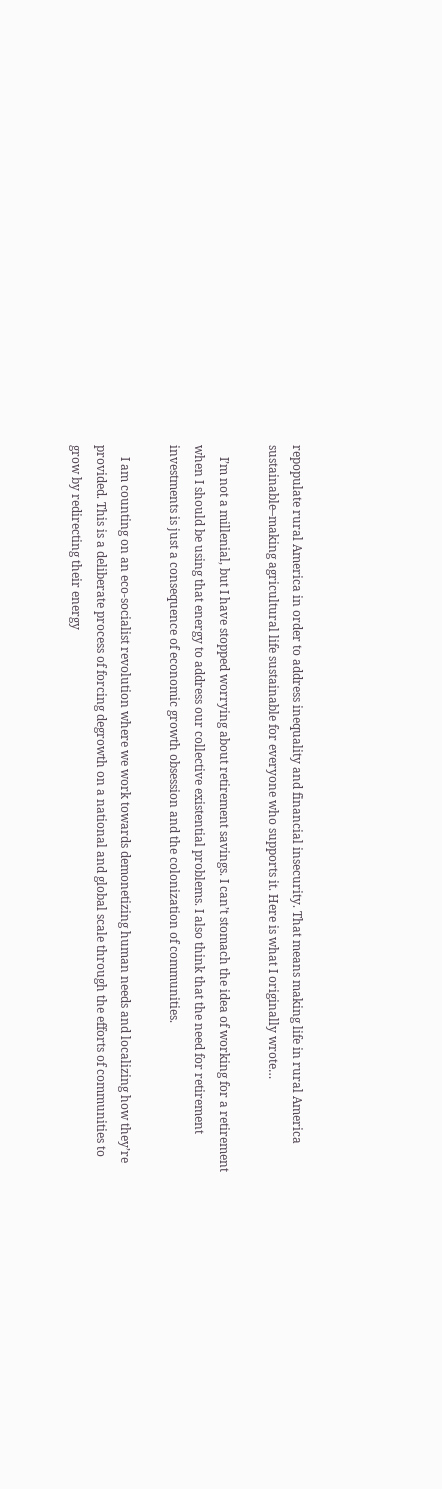repopulate rural America in order to address inequality and financial insecurity. That means making life in rural America sustainable–making agricultural life sustainable for everyone who supports it. Here is what I originally wrote…

    I’m not a millenial, but I have stopped worrying about retirement savings. I can’t stomach the idea of working for a retirement when I should be using that energy to address our collective existential problems. I also think that the need for retirement investments is just a consequence of economic growth obsession and the colonization of communities.

    I am counting on an eco-socialist revolution where we work towards demonetizing human needs and localizing how they’re provided. This is a deliberate process of forcing degrowth on a national and global scale through the efforts of communities to grow by redirecting their energy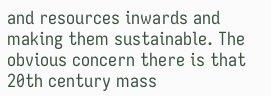and resources inwards and making them sustainable. The obvious concern there is that 20th century mass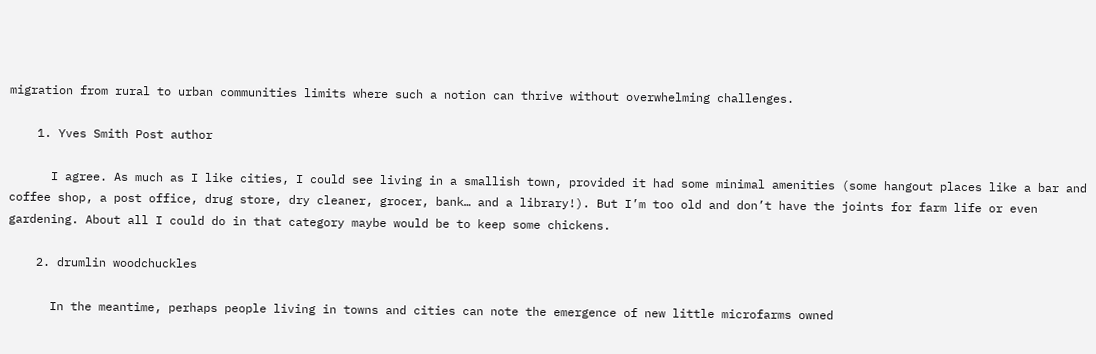migration from rural to urban communities limits where such a notion can thrive without overwhelming challenges.

    1. Yves Smith Post author

      I agree. As much as I like cities, I could see living in a smallish town, provided it had some minimal amenities (some hangout places like a bar and coffee shop, a post office, drug store, dry cleaner, grocer, bank… and a library!). But I’m too old and don’t have the joints for farm life or even gardening. About all I could do in that category maybe would be to keep some chickens.

    2. drumlin woodchuckles

      In the meantime, perhaps people living in towns and cities can note the emergence of new little microfarms owned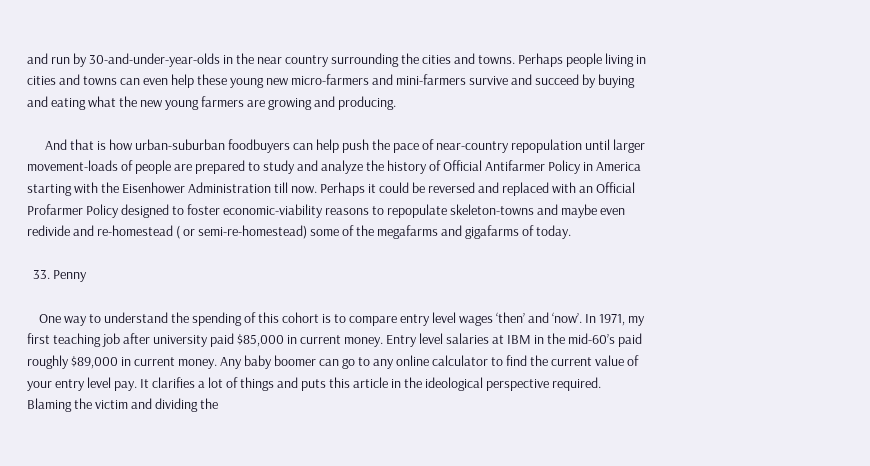and run by 30-and-under-year-olds in the near country surrounding the cities and towns. Perhaps people living in cities and towns can even help these young new micro-farmers and mini-farmers survive and succeed by buying and eating what the new young farmers are growing and producing.

      And that is how urban-suburban foodbuyers can help push the pace of near-country repopulation until larger movement-loads of people are prepared to study and analyze the history of Official Antifarmer Policy in America starting with the Eisenhower Administration till now. Perhaps it could be reversed and replaced with an Official Profarmer Policy designed to foster economic-viability reasons to repopulate skeleton-towns and maybe even redivide and re-homestead ( or semi-re-homestead) some of the megafarms and gigafarms of today.

  33. Penny

    One way to understand the spending of this cohort is to compare entry level wages ‘then’ and ‘now’. In 1971, my first teaching job after university paid $85,000 in current money. Entry level salaries at IBM in the mid-60’s paid roughly $89,000 in current money. Any baby boomer can go to any online calculator to find the current value of your entry level pay. It clarifies a lot of things and puts this article in the ideological perspective required. Blaming the victim and dividing the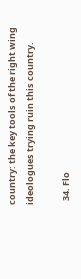country: the key tools of the right wing ideologues trying ruin this country.

  34. Flo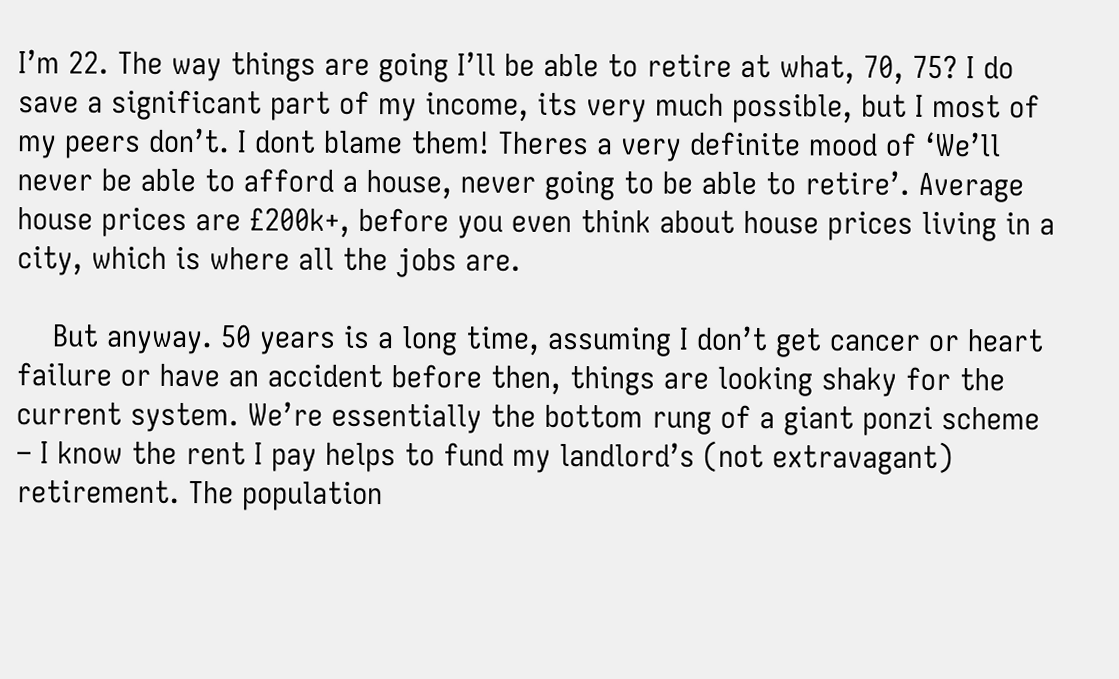I’m 22. The way things are going I’ll be able to retire at what, 70, 75? I do save a significant part of my income, its very much possible, but I most of my peers don’t. I dont blame them! Theres a very definite mood of ‘We’ll never be able to afford a house, never going to be able to retire’. Average house prices are £200k+, before you even think about house prices living in a city, which is where all the jobs are.

    But anyway. 50 years is a long time, assuming I don’t get cancer or heart failure or have an accident before then, things are looking shaky for the current system. We’re essentially the bottom rung of a giant ponzi scheme – I know the rent I pay helps to fund my landlord’s (not extravagant) retirement. The population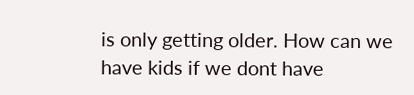is only getting older. How can we have kids if we dont have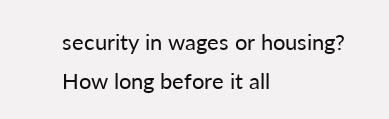security in wages or housing? How long before it all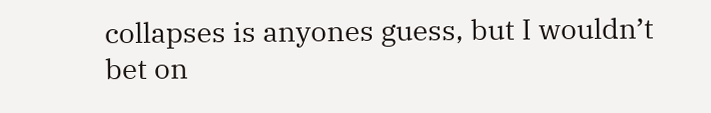collapses is anyones guess, but I wouldn’t bet on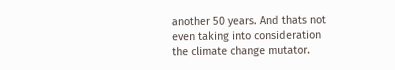another 50 years. And thats not even taking into consideration the climate change mutator.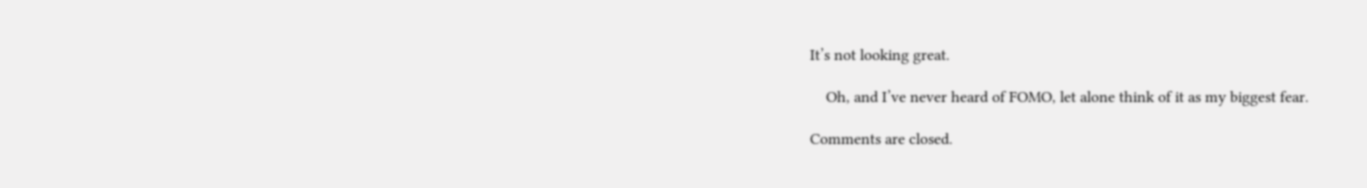It’s not looking great.

    Oh, and I’ve never heard of FOMO, let alone think of it as my biggest fear.

Comments are closed.